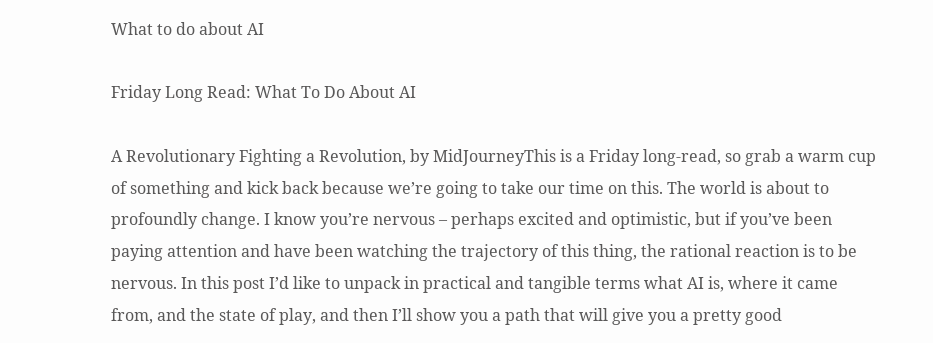What to do about AI

Friday Long Read: What To Do About AI

A Revolutionary Fighting a Revolution, by MidJourneyThis is a Friday long-read, so grab a warm cup of something and kick back because we’re going to take our time on this. The world is about to profoundly change. I know you’re nervous – perhaps excited and optimistic, but if you’ve been paying attention and have been watching the trajectory of this thing, the rational reaction is to be nervous. In this post I’d like to unpack in practical and tangible terms what AI is, where it came from, and the state of play, and then I’ll show you a path that will give you a pretty good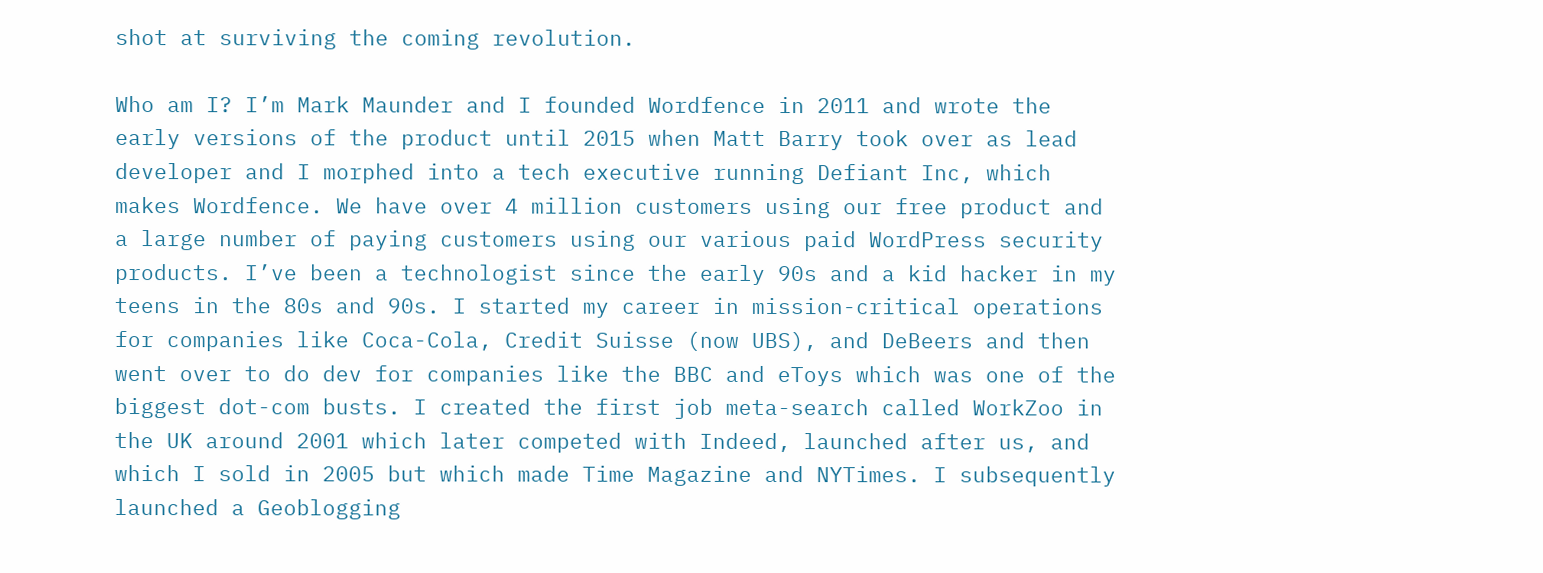shot at surviving the coming revolution.

Who am I? I’m Mark Maunder and I founded Wordfence in 2011 and wrote the early versions of the product until 2015 when Matt Barry took over as lead developer and I morphed into a tech executive running Defiant Inc, which makes Wordfence. We have over 4 million customers using our free product and a large number of paying customers using our various paid WordPress security products. I’ve been a technologist since the early 90s and a kid hacker in my teens in the 80s and 90s. I started my career in mission-critical operations for companies like Coca-Cola, Credit Suisse (now UBS), and DeBeers and then went over to do dev for companies like the BBC and eToys which was one of the biggest dot-com busts. I created the first job meta-search called WorkZoo in the UK around 2001 which later competed with Indeed, launched after us, and which I sold in 2005 but which made Time Magazine and NYTimes. I subsequently launched a Geoblogging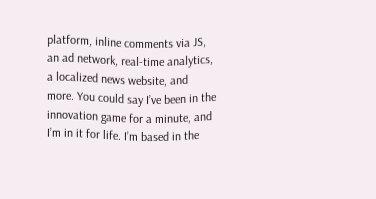platform, inline comments via JS, an ad network, real-time analytics, a localized news website, and more. You could say I’ve been in the innovation game for a minute, and I’m in it for life. I’m based in the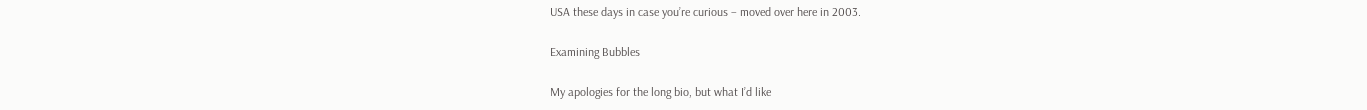USA these days in case you’re curious – moved over here in 2003.

Examining Bubbles

My apologies for the long bio, but what I’d like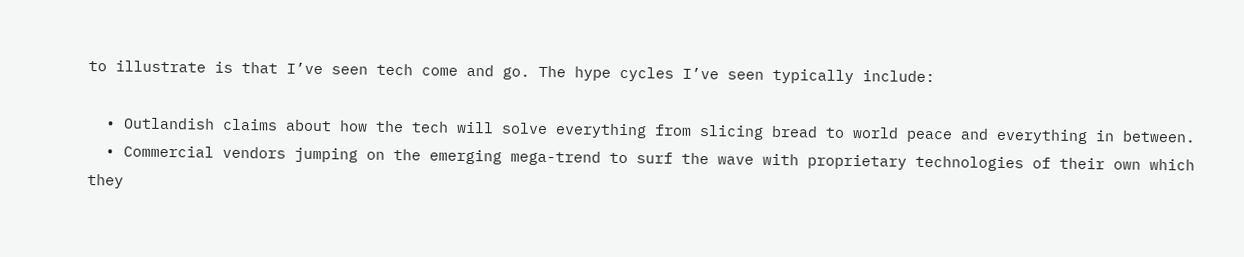to illustrate is that I’ve seen tech come and go. The hype cycles I’ve seen typically include:

  • Outlandish claims about how the tech will solve everything from slicing bread to world peace and everything in between.
  • Commercial vendors jumping on the emerging mega-trend to surf the wave with proprietary technologies of their own which they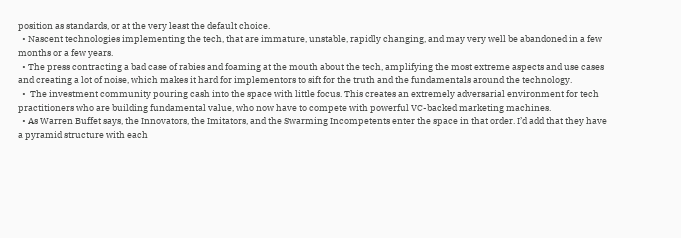position as standards, or at the very least the default choice.
  • Nascent technologies implementing the tech, that are immature, unstable, rapidly changing, and may very well be abandoned in a few months or a few years.
  • The press contracting a bad case of rabies and foaming at the mouth about the tech, amplifying the most extreme aspects and use cases and creating a lot of noise, which makes it hard for implementors to sift for the truth and the fundamentals around the technology.
  •  The investment community pouring cash into the space with little focus. This creates an extremely adversarial environment for tech practitioners who are building fundamental value, who now have to compete with powerful VC-backed marketing machines.
  • As Warren Buffet says, the Innovators, the Imitators, and the Swarming Incompetents enter the space in that order. I’d add that they have a pyramid structure with each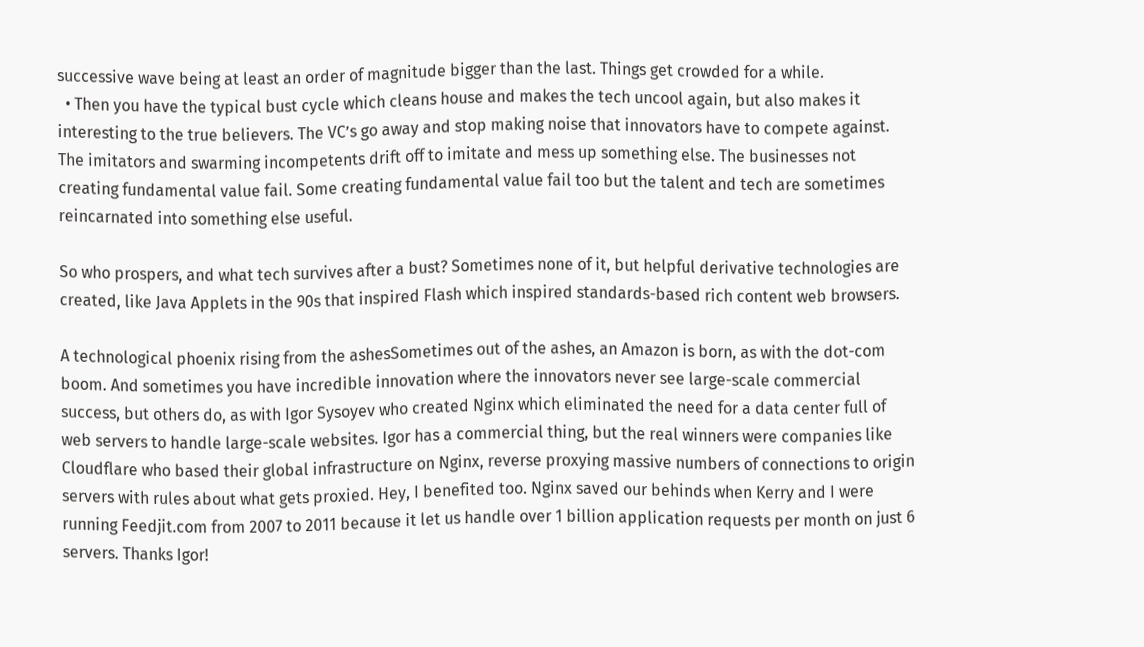successive wave being at least an order of magnitude bigger than the last. Things get crowded for a while.
  • Then you have the typical bust cycle which cleans house and makes the tech uncool again, but also makes it interesting to the true believers. The VC’s go away and stop making noise that innovators have to compete against. The imitators and swarming incompetents drift off to imitate and mess up something else. The businesses not creating fundamental value fail. Some creating fundamental value fail too but the talent and tech are sometimes reincarnated into something else useful.

So who prospers, and what tech survives after a bust? Sometimes none of it, but helpful derivative technologies are created, like Java Applets in the 90s that inspired Flash which inspired standards-based rich content web browsers.

A technological phoenix rising from the ashesSometimes out of the ashes, an Amazon is born, as with the dot-com boom. And sometimes you have incredible innovation where the innovators never see large-scale commercial success, but others do, as with Igor Sysoyev who created Nginx which eliminated the need for a data center full of web servers to handle large-scale websites. Igor has a commercial thing, but the real winners were companies like Cloudflare who based their global infrastructure on Nginx, reverse proxying massive numbers of connections to origin servers with rules about what gets proxied. Hey, I benefited too. Nginx saved our behinds when Kerry and I were running Feedjit.com from 2007 to 2011 because it let us handle over 1 billion application requests per month on just 6 servers. Thanks Igor!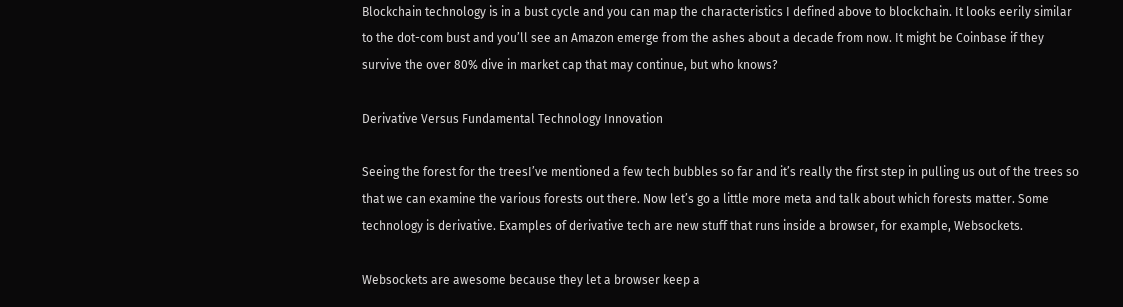Blockchain technology is in a bust cycle and you can map the characteristics I defined above to blockchain. It looks eerily similar to the dot-com bust and you’ll see an Amazon emerge from the ashes about a decade from now. It might be Coinbase if they survive the over 80% dive in market cap that may continue, but who knows?

Derivative Versus Fundamental Technology Innovation

Seeing the forest for the treesI’ve mentioned a few tech bubbles so far and it’s really the first step in pulling us out of the trees so that we can examine the various forests out there. Now let’s go a little more meta and talk about which forests matter. Some technology is derivative. Examples of derivative tech are new stuff that runs inside a browser, for example, Websockets.

Websockets are awesome because they let a browser keep a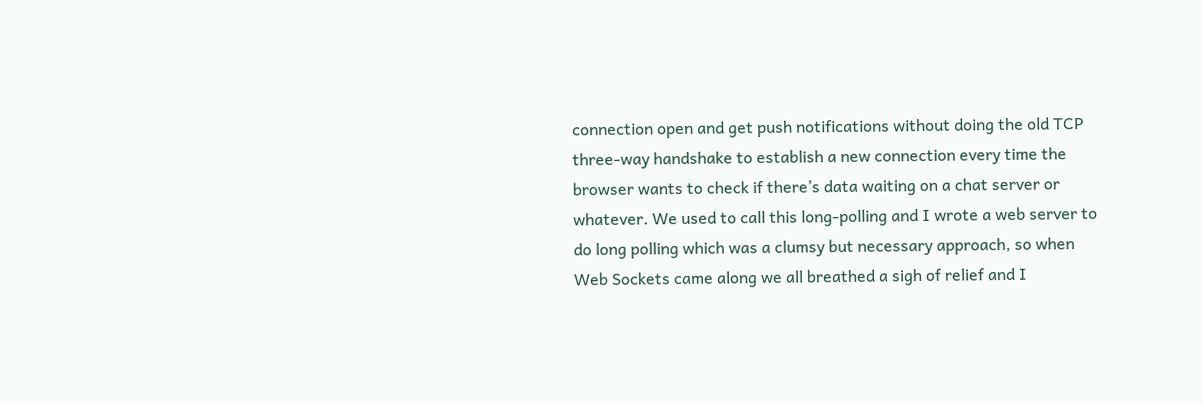connection open and get push notifications without doing the old TCP three-way handshake to establish a new connection every time the browser wants to check if there’s data waiting on a chat server or whatever. We used to call this long-polling and I wrote a web server to do long polling which was a clumsy but necessary approach, so when Web Sockets came along we all breathed a sigh of relief and I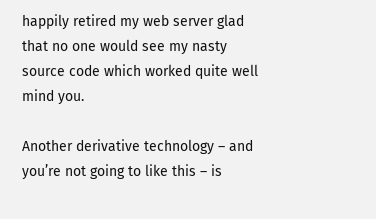happily retired my web server glad that no one would see my nasty source code which worked quite well mind you.

Another derivative technology – and you’re not going to like this – is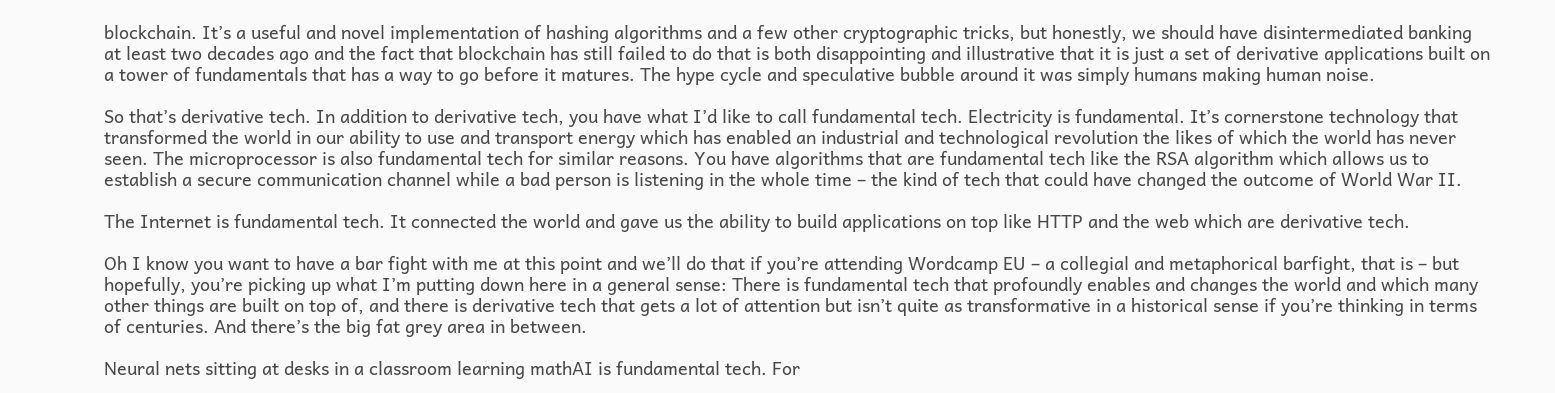blockchain. It’s a useful and novel implementation of hashing algorithms and a few other cryptographic tricks, but honestly, we should have disintermediated banking at least two decades ago and the fact that blockchain has still failed to do that is both disappointing and illustrative that it is just a set of derivative applications built on a tower of fundamentals that has a way to go before it matures. The hype cycle and speculative bubble around it was simply humans making human noise.

So that’s derivative tech. In addition to derivative tech, you have what I’d like to call fundamental tech. Electricity is fundamental. It’s cornerstone technology that transformed the world in our ability to use and transport energy which has enabled an industrial and technological revolution the likes of which the world has never seen. The microprocessor is also fundamental tech for similar reasons. You have algorithms that are fundamental tech like the RSA algorithm which allows us to establish a secure communication channel while a bad person is listening in the whole time – the kind of tech that could have changed the outcome of World War II.

The Internet is fundamental tech. It connected the world and gave us the ability to build applications on top like HTTP and the web which are derivative tech.

Oh I know you want to have a bar fight with me at this point and we’ll do that if you’re attending Wordcamp EU – a collegial and metaphorical barfight, that is – but hopefully, you’re picking up what I’m putting down here in a general sense: There is fundamental tech that profoundly enables and changes the world and which many other things are built on top of, and there is derivative tech that gets a lot of attention but isn’t quite as transformative in a historical sense if you’re thinking in terms of centuries. And there’s the big fat grey area in between.

Neural nets sitting at desks in a classroom learning mathAI is fundamental tech. For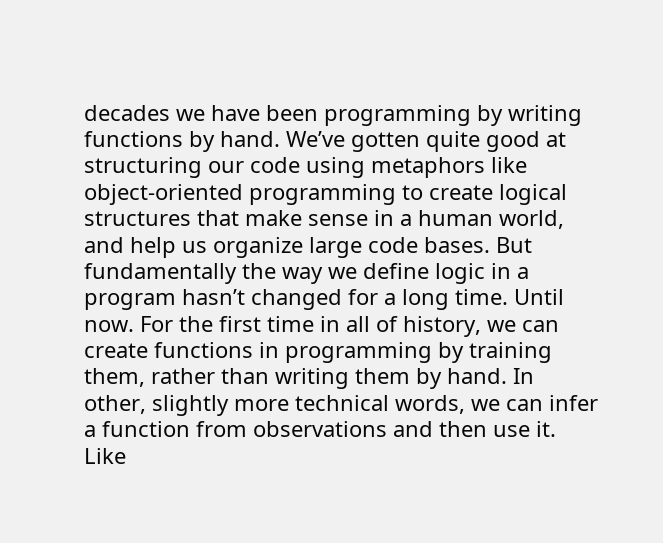decades we have been programming by writing functions by hand. We’ve gotten quite good at structuring our code using metaphors like object-oriented programming to create logical structures that make sense in a human world, and help us organize large code bases. But fundamentally the way we define logic in a program hasn’t changed for a long time. Until now. For the first time in all of history, we can create functions in programming by training them, rather than writing them by hand. In other, slightly more technical words, we can infer a function from observations and then use it. Like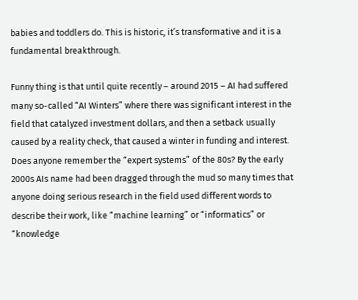babies and toddlers do. This is historic, it’s transformative and it is a fundamental breakthrough.

Funny thing is that until quite recently – around 2015 – AI had suffered many so-called “AI Winters” where there was significant interest in the field that catalyzed investment dollars, and then a setback usually caused by a reality check, that caused a winter in funding and interest. Does anyone remember the “expert systems” of the 80s? By the early 2000s AIs name had been dragged through the mud so many times that anyone doing serious research in the field used different words to describe their work, like “machine learning” or “informatics” or “knowledge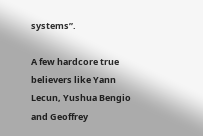systems”.

A few hardcore true believers like Yann Lecun, Yushua Bengio and Geoffrey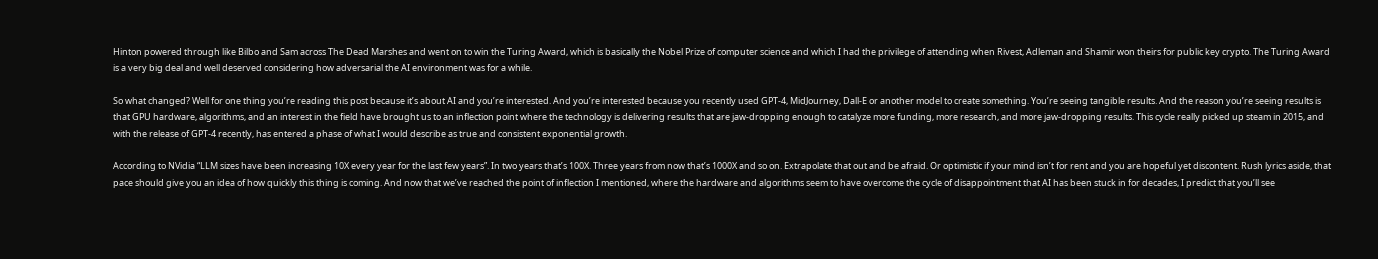Hinton powered through like Bilbo and Sam across The Dead Marshes and went on to win the Turing Award, which is basically the Nobel Prize of computer science and which I had the privilege of attending when Rivest, Adleman and Shamir won theirs for public key crypto. The Turing Award is a very big deal and well deserved considering how adversarial the AI environment was for a while.

So what changed? Well for one thing you’re reading this post because it’s about AI and you’re interested. And you’re interested because you recently used GPT-4, MidJourney, Dall-E or another model to create something. You’re seeing tangible results. And the reason you’re seeing results is that GPU hardware, algorithms, and an interest in the field have brought us to an inflection point where the technology is delivering results that are jaw-dropping enough to catalyze more funding, more research, and more jaw-dropping results. This cycle really picked up steam in 2015, and with the release of GPT-4 recently, has entered a phase of what I would describe as true and consistent exponential growth.

According to NVidia “LLM sizes have been increasing 10X every year for the last few years”. In two years that’s 100X. Three years from now that’s 1000X and so on. Extrapolate that out and be afraid. Or optimistic if your mind isn’t for rent and you are hopeful yet discontent. Rush lyrics aside, that pace should give you an idea of how quickly this thing is coming. And now that we’ve reached the point of inflection I mentioned, where the hardware and algorithms seem to have overcome the cycle of disappointment that AI has been stuck in for decades, I predict that you’ll see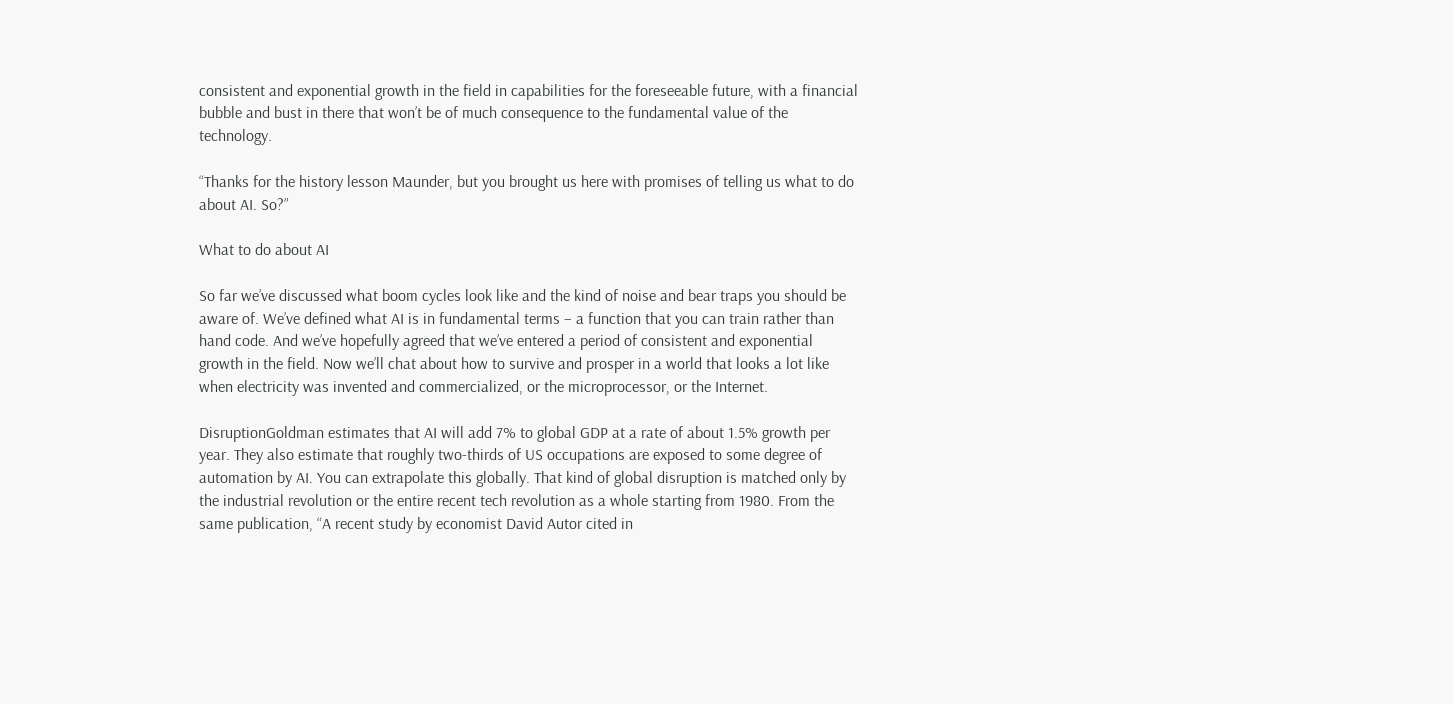consistent and exponential growth in the field in capabilities for the foreseeable future, with a financial bubble and bust in there that won’t be of much consequence to the fundamental value of the technology.

“Thanks for the history lesson Maunder, but you brought us here with promises of telling us what to do about AI. So?”

What to do about AI

So far we’ve discussed what boom cycles look like and the kind of noise and bear traps you should be aware of. We’ve defined what AI is in fundamental terms – a function that you can train rather than hand code. And we’ve hopefully agreed that we’ve entered a period of consistent and exponential growth in the field. Now we’ll chat about how to survive and prosper in a world that looks a lot like when electricity was invented and commercialized, or the microprocessor, or the Internet.

DisruptionGoldman estimates that AI will add 7% to global GDP at a rate of about 1.5% growth per year. They also estimate that roughly two-thirds of US occupations are exposed to some degree of automation by AI. You can extrapolate this globally. That kind of global disruption is matched only by the industrial revolution or the entire recent tech revolution as a whole starting from 1980. From the same publication, “A recent study by economist David Autor cited in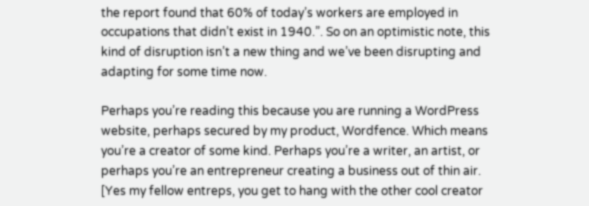the report found that 60% of today’s workers are employed in occupations that didn’t exist in 1940.”. So on an optimistic note, this kind of disruption isn’t a new thing and we’ve been disrupting and adapting for some time now.

Perhaps you’re reading this because you are running a WordPress website, perhaps secured by my product, Wordfence. Which means you’re a creator of some kind. Perhaps you’re a writer, an artist, or perhaps you’re an entrepreneur creating a business out of thin air. [Yes my fellow entreps, you get to hang with the other cool creator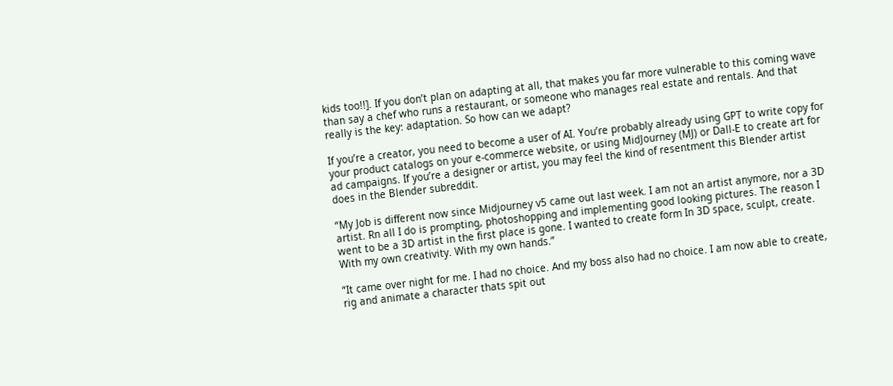kids too!!]. If you don’t plan on adapting at all, that makes you far more vulnerable to this coming wave than say a chef who runs a restaurant, or someone who manages real estate and rentals. And that really is the key: adaptation. So how can we adapt?

If you’re a creator, you need to become a user of AI. You’re probably already using GPT to write copy for your product catalogs on your e-commerce website, or using MidJourney (MJ) or Dall-E to create art for ad campaigns. If you’re a designer or artist, you may feel the kind of resentment this Blender artist does in the Blender subreddit.

“My Job is different now since Midjourney v5 came out last week. I am not an artist anymore, nor a 3D artist. Rn all I do is prompting, photoshopping and implementing good looking pictures. The reason I went to be a 3D artist in the first place is gone. I wanted to create form In 3D space, sculpt, create. With my own creativity. With my own hands.”

“It came over night for me. I had no choice. And my boss also had no choice. I am now able to create, rig and animate a character thats spit out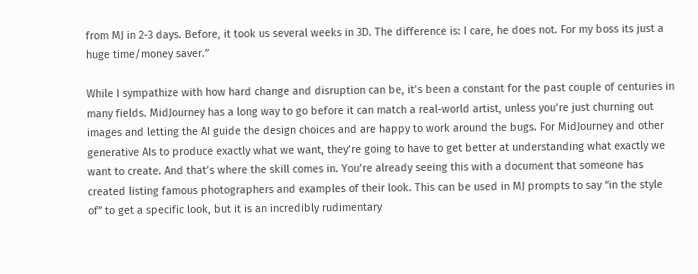from MJ in 2-3 days. Before, it took us several weeks in 3D. The difference is: I care, he does not. For my boss its just a huge time/money saver.”

While I sympathize with how hard change and disruption can be, it’s been a constant for the past couple of centuries in many fields. MidJourney has a long way to go before it can match a real-world artist, unless you’re just churning out images and letting the AI guide the design choices and are happy to work around the bugs. For MidJourney and other generative AIs to produce exactly what we want, they’re going to have to get better at understanding what exactly we want to create. And that’s where the skill comes in. You’re already seeing this with a document that someone has created listing famous photographers and examples of their look. This can be used in MJ prompts to say “in the style of” to get a specific look, but it is an incredibly rudimentary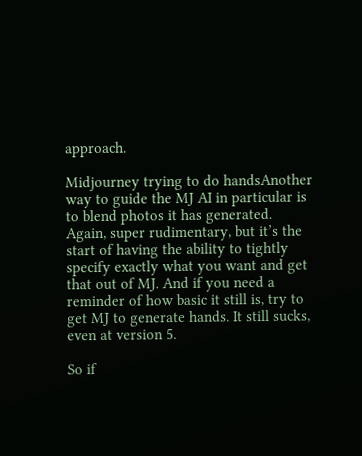approach.

Midjourney trying to do handsAnother way to guide the MJ AI in particular is to blend photos it has generated. Again, super rudimentary, but it’s the start of having the ability to tightly specify exactly what you want and get that out of MJ. And if you need a reminder of how basic it still is, try to get MJ to generate hands. It still sucks, even at version 5.

So if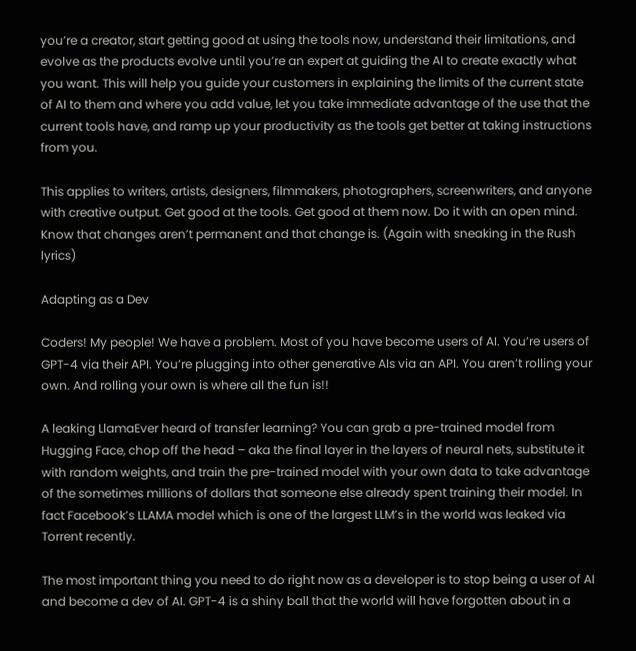you’re a creator, start getting good at using the tools now, understand their limitations, and evolve as the products evolve until you’re an expert at guiding the AI to create exactly what you want. This will help you guide your customers in explaining the limits of the current state of AI to them and where you add value, let you take immediate advantage of the use that the current tools have, and ramp up your productivity as the tools get better at taking instructions from you.

This applies to writers, artists, designers, filmmakers, photographers, screenwriters, and anyone with creative output. Get good at the tools. Get good at them now. Do it with an open mind. Know that changes aren’t permanent and that change is. (Again with sneaking in the Rush lyrics)

Adapting as a Dev

Coders! My people! We have a problem. Most of you have become users of AI. You’re users of GPT-4 via their API. You’re plugging into other generative AIs via an API. You aren’t rolling your own. And rolling your own is where all the fun is!!

A leaking LlamaEver heard of transfer learning? You can grab a pre-trained model from Hugging Face, chop off the head – aka the final layer in the layers of neural nets, substitute it with random weights, and train the pre-trained model with your own data to take advantage of the sometimes millions of dollars that someone else already spent training their model. In fact Facebook’s LLAMA model which is one of the largest LLM’s in the world was leaked via Torrent recently.

The most important thing you need to do right now as a developer is to stop being a user of AI and become a dev of AI. GPT-4 is a shiny ball that the world will have forgotten about in a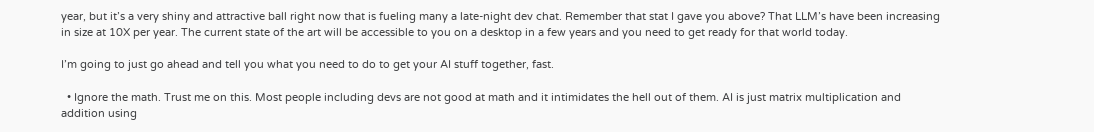year, but it’s a very shiny and attractive ball right now that is fueling many a late-night dev chat. Remember that stat I gave you above? That LLM’s have been increasing in size at 10X per year. The current state of the art will be accessible to you on a desktop in a few years and you need to get ready for that world today.

I’m going to just go ahead and tell you what you need to do to get your AI stuff together, fast.

  • Ignore the math. Trust me on this. Most people including devs are not good at math and it intimidates the hell out of them. AI is just matrix multiplication and addition using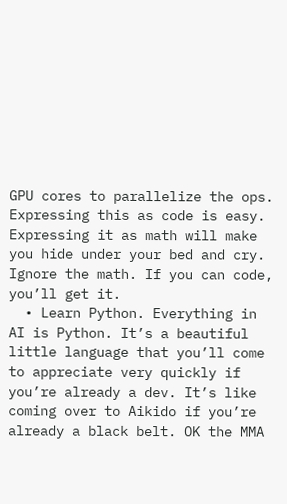GPU cores to parallelize the ops. Expressing this as code is easy. Expressing it as math will make you hide under your bed and cry. Ignore the math. If you can code, you’ll get it.
  • Learn Python. Everything in AI is Python. It’s a beautiful little language that you’ll come to appreciate very quickly if you’re already a dev. It’s like coming over to Aikido if you’re already a black belt. OK the MMA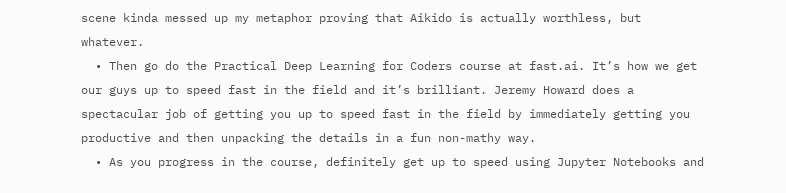scene kinda messed up my metaphor proving that Aikido is actually worthless, but whatever.
  • Then go do the Practical Deep Learning for Coders course at fast.ai. It’s how we get our guys up to speed fast in the field and it’s brilliant. Jeremy Howard does a spectacular job of getting you up to speed fast in the field by immediately getting you productive and then unpacking the details in a fun non-mathy way.
  • As you progress in the course, definitely get up to speed using Jupyter Notebooks and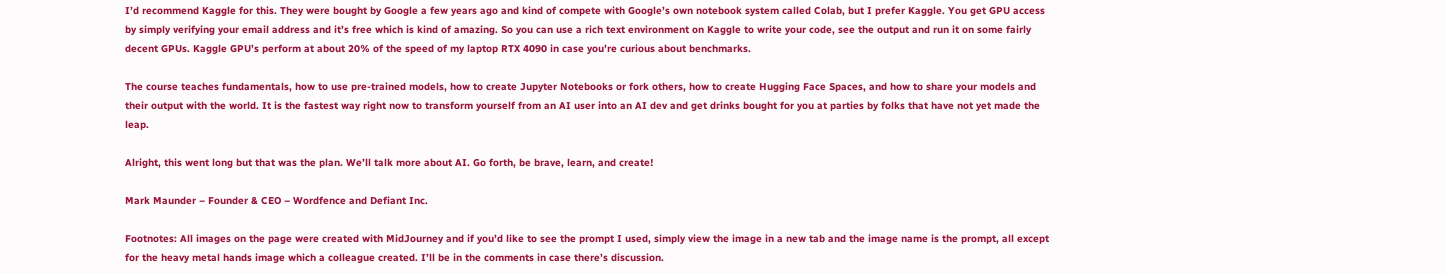I’d recommend Kaggle for this. They were bought by Google a few years ago and kind of compete with Google’s own notebook system called Colab, but I prefer Kaggle. You get GPU access by simply verifying your email address and it’s free which is kind of amazing. So you can use a rich text environment on Kaggle to write your code, see the output and run it on some fairly decent GPUs. Kaggle GPU’s perform at about 20% of the speed of my laptop RTX 4090 in case you’re curious about benchmarks.

The course teaches fundamentals, how to use pre-trained models, how to create Jupyter Notebooks or fork others, how to create Hugging Face Spaces, and how to share your models and their output with the world. It is the fastest way right now to transform yourself from an AI user into an AI dev and get drinks bought for you at parties by folks that have not yet made the leap.

Alright, this went long but that was the plan. We’ll talk more about AI. Go forth, be brave, learn, and create!

Mark Maunder – Founder & CEO – Wordfence and Defiant Inc.

Footnotes: All images on the page were created with MidJourney and if you’d like to see the prompt I used, simply view the image in a new tab and the image name is the prompt, all except for the heavy metal hands image which a colleague created. I’ll be in the comments in case there’s discussion.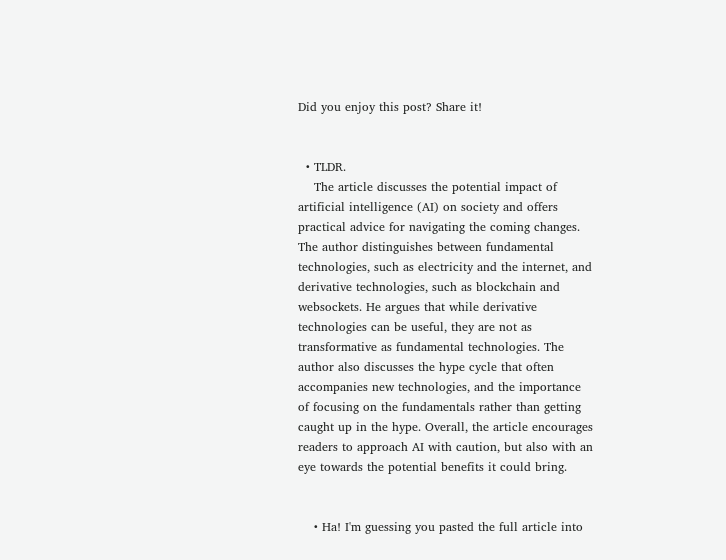Did you enjoy this post? Share it!


  • TLDR.
    The article discusses the potential impact of artificial intelligence (AI) on society and offers practical advice for navigating the coming changes. The author distinguishes between fundamental technologies, such as electricity and the internet, and derivative technologies, such as blockchain and websockets. He argues that while derivative technologies can be useful, they are not as transformative as fundamental technologies. The author also discusses the hype cycle that often accompanies new technologies, and the importance of focusing on the fundamentals rather than getting caught up in the hype. Overall, the article encourages readers to approach AI with caution, but also with an eye towards the potential benefits it could bring.


    • Ha! I'm guessing you pasted the full article into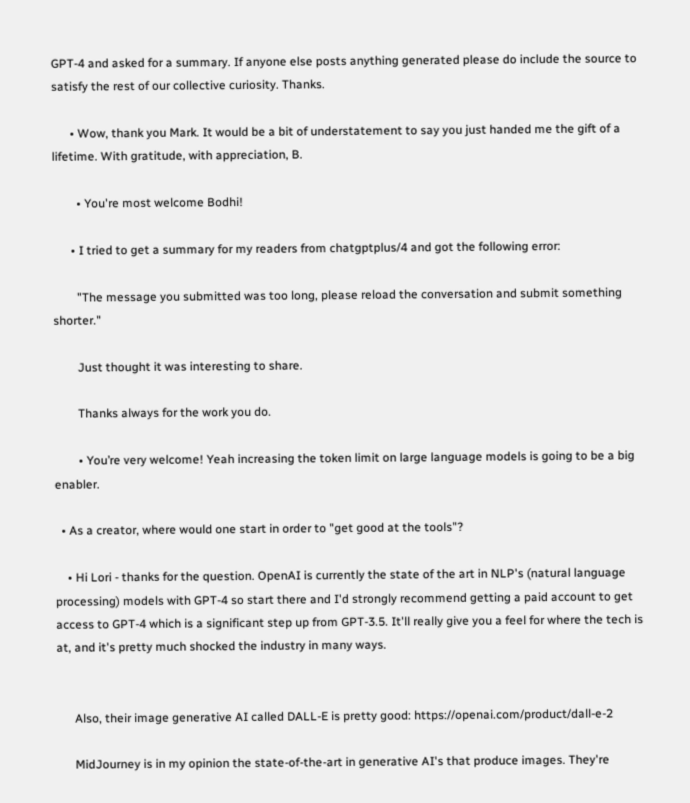GPT-4 and asked for a summary. If anyone else posts anything generated please do include the source to satisfy the rest of our collective curiosity. Thanks.

      • Wow, thank you Mark. It would be a bit of understatement to say you just handed me the gift of a lifetime. With gratitude, with appreciation, B.

        • You're most welcome Bodhi!

      • I tried to get a summary for my readers from chatgptplus/4 and got the following error:

        "The message you submitted was too long, please reload the conversation and submit something shorter."

        Just thought it was interesting to share.

        Thanks always for the work you do.

        • You’re very welcome! Yeah increasing the token limit on large language models is going to be a big enabler.

  • As a creator, where would one start in order to "get good at the tools"?

    • Hi Lori - thanks for the question. OpenAI is currently the state of the art in NLP's (natural language processing) models with GPT-4 so start there and I'd strongly recommend getting a paid account to get access to GPT-4 which is a significant step up from GPT-3.5. It'll really give you a feel for where the tech is at, and it's pretty much shocked the industry in many ways.


      Also, their image generative AI called DALL-E is pretty good: https://openai.com/product/dall-e-2

      MidJourney is in my opinion the state-of-the-art in generative AI's that produce images. They're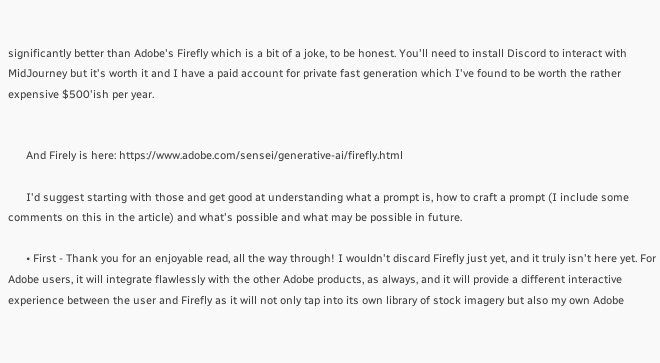significantly better than Adobe's Firefly which is a bit of a joke, to be honest. You'll need to install Discord to interact with MidJourney but it's worth it and I have a paid account for private fast generation which I've found to be worth the rather expensive $500'ish per year.


      And Firely is here: https://www.adobe.com/sensei/generative-ai/firefly.html

      I'd suggest starting with those and get good at understanding what a prompt is, how to craft a prompt (I include some comments on this in the article) and what's possible and what may be possible in future.

      • First - Thank you for an enjoyable read, all the way through! I wouldn't discard Firefly just yet, and it truly isn't here yet. For Adobe users, it will integrate flawlessly with the other Adobe products, as always, and it will provide a different interactive experience between the user and Firefly as it will not only tap into its own library of stock imagery but also my own Adobe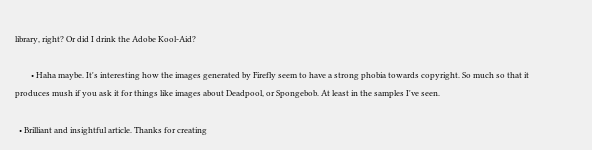library, right? Or did I drink the Adobe Kool-Aid?

        • Haha maybe. It's interesting how the images generated by Firefly seem to have a strong phobia towards copyright. So much so that it produces mush if you ask it for things like images about Deadpool, or Spongebob. At least in the samples I've seen.

  • Brilliant and insightful article. Thanks for creating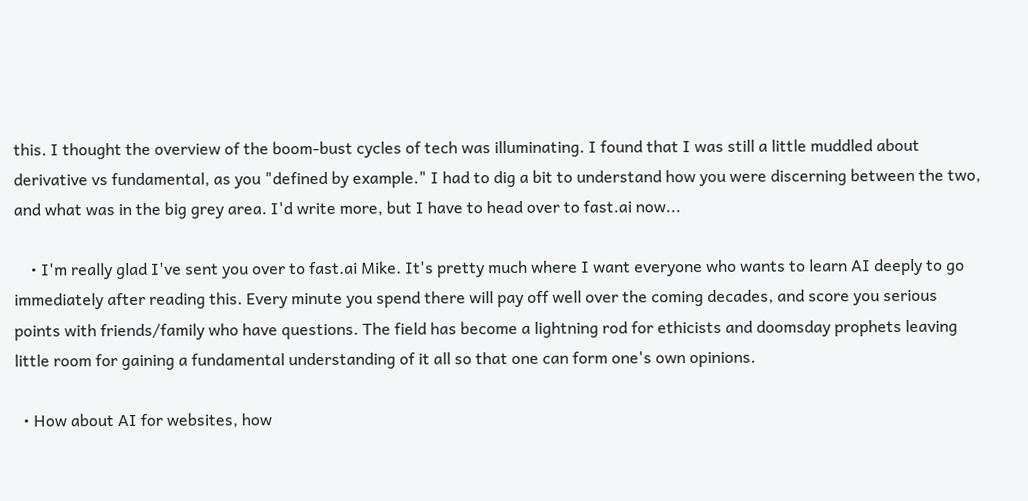this. I thought the overview of the boom-bust cycles of tech was illuminating. I found that I was still a little muddled about derivative vs fundamental, as you "defined by example." I had to dig a bit to understand how you were discerning between the two, and what was in the big grey area. I'd write more, but I have to head over to fast.ai now...

    • I'm really glad I've sent you over to fast.ai Mike. It's pretty much where I want everyone who wants to learn AI deeply to go immediately after reading this. Every minute you spend there will pay off well over the coming decades, and score you serious points with friends/family who have questions. The field has become a lightning rod for ethicists and doomsday prophets leaving little room for gaining a fundamental understanding of it all so that one can form one's own opinions.

  • How about AI for websites, how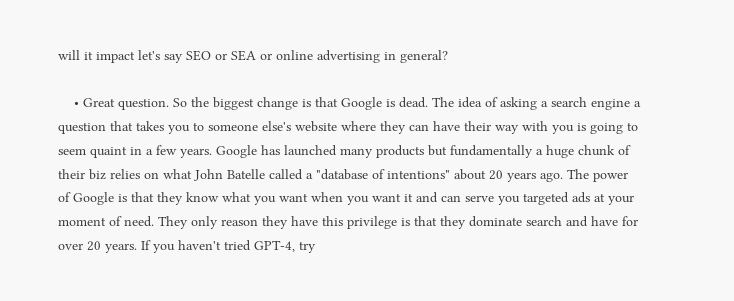will it impact let's say SEO or SEA or online advertising in general?

    • Great question. So the biggest change is that Google is dead. The idea of asking a search engine a question that takes you to someone else's website where they can have their way with you is going to seem quaint in a few years. Google has launched many products but fundamentally a huge chunk of their biz relies on what John Batelle called a "database of intentions" about 20 years ago. The power of Google is that they know what you want when you want it and can serve you targeted ads at your moment of need. They only reason they have this privilege is that they dominate search and have for over 20 years. If you haven't tried GPT-4, try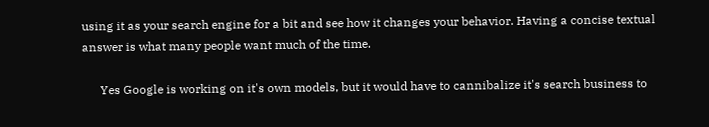using it as your search engine for a bit and see how it changes your behavior. Having a concise textual answer is what many people want much of the time.

      Yes Google is working on it's own models, but it would have to cannibalize it's search business to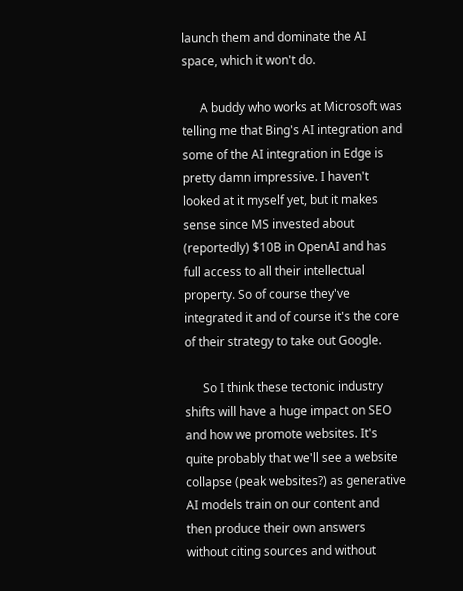launch them and dominate the AI space, which it won't do.

      A buddy who works at Microsoft was telling me that Bing's AI integration and some of the AI integration in Edge is pretty damn impressive. I haven't looked at it myself yet, but it makes sense since MS invested about (reportedly) $10B in OpenAI and has full access to all their intellectual property. So of course they've integrated it and of course it's the core of their strategy to take out Google.

      So I think these tectonic industry shifts will have a huge impact on SEO and how we promote websites. It's quite probably that we'll see a website collapse (peak websites?) as generative AI models train on our content and then produce their own answers without citing sources and without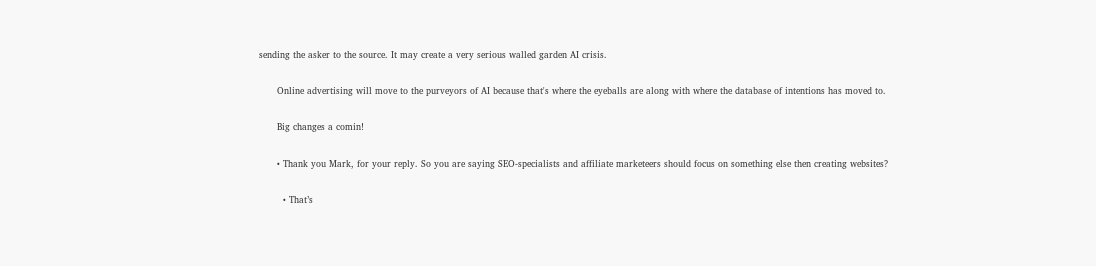sending the asker to the source. It may create a very serious walled garden AI crisis.

      Online advertising will move to the purveyors of AI because that's where the eyeballs are along with where the database of intentions has moved to.

      Big changes a comin!

      • Thank you Mark, for your reply. So you are saying SEO-specialists and affiliate marketeers should focus on something else then creating websites?

        • That’s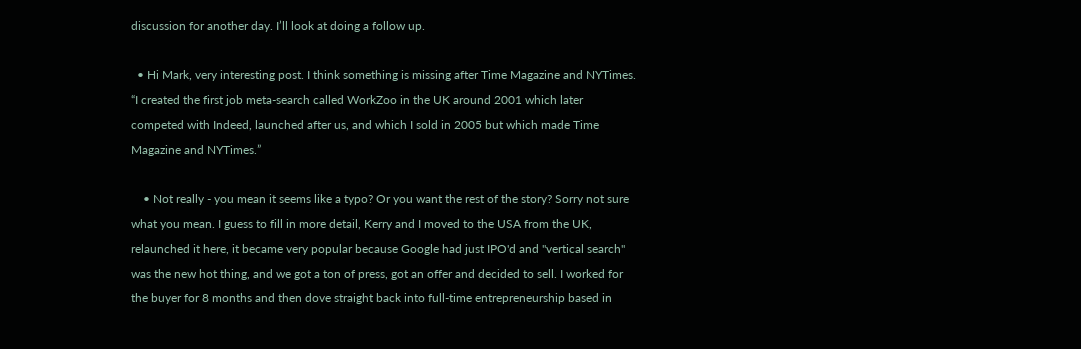discussion for another day. I’ll look at doing a follow up.

  • Hi Mark, very interesting post. I think something is missing after Time Magazine and NYTimes. “I created the first job meta-search called WorkZoo in the UK around 2001 which later competed with Indeed, launched after us, and which I sold in 2005 but which made Time Magazine and NYTimes.”

    • Not really - you mean it seems like a typo? Or you want the rest of the story? Sorry not sure what you mean. I guess to fill in more detail, Kerry and I moved to the USA from the UK, relaunched it here, it became very popular because Google had just IPO'd and "vertical search" was the new hot thing, and we got a ton of press, got an offer and decided to sell. I worked for the buyer for 8 months and then dove straight back into full-time entrepreneurship based in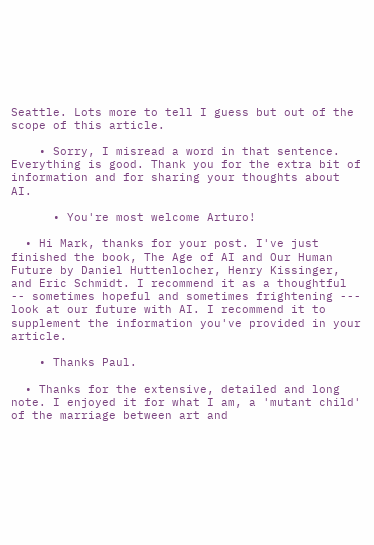Seattle. Lots more to tell I guess but out of the scope of this article.

    • Sorry, I misread a word in that sentence. Everything is good. Thank you for the extra bit of information and for sharing your thoughts about AI.

      • You're most welcome Arturo!

  • Hi Mark, thanks for your post. I've just finished the book, The Age of AI and Our Human Future by Daniel Huttenlocher, Henry Kissinger, and Eric Schmidt. I recommend it as a thoughtful -- sometimes hopeful and sometimes frightening --- look at our future with AI. I recommend it to supplement the information you've provided in your article.

    • Thanks Paul.

  • Thanks for the extensive, detailed and long note. I enjoyed it for what I am, a 'mutant child' of the marriage between art and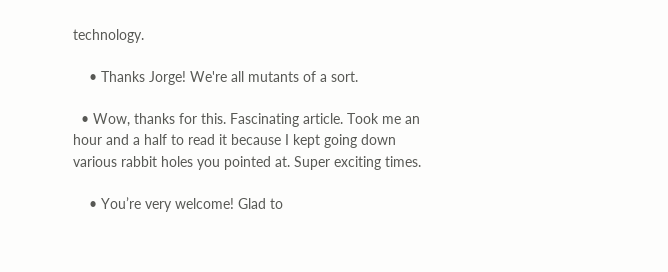technology.

    • Thanks Jorge! We're all mutants of a sort.

  • Wow, thanks for this. Fascinating article. Took me an hour and a half to read it because I kept going down various rabbit holes you pointed at. Super exciting times.

    • You’re very welcome! Glad to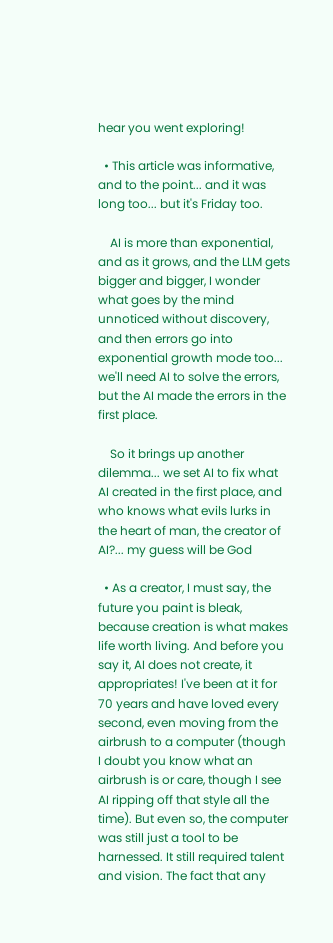hear you went exploring!

  • This article was informative, and to the point... and it was long too... but it's Friday too.

    AI is more than exponential, and as it grows, and the LLM gets bigger and bigger, I wonder what goes by the mind unnoticed without discovery, and then errors go into exponential growth mode too... we'll need AI to solve the errors, but the AI made the errors in the first place.

    So it brings up another dilemma... we set AI to fix what AI created in the first place, and who knows what evils lurks in the heart of man, the creator of AI?... my guess will be God

  • As a creator, I must say, the future you paint is bleak, because creation is what makes life worth living. And before you say it, AI does not create, it appropriates! I've been at it for 70 years and have loved every second, even moving from the airbrush to a computer (though I doubt you know what an airbrush is or care, though I see AI ripping off that style all the time). But even so, the computer was still just a tool to be harnessed. It still required talent and vision. The fact that any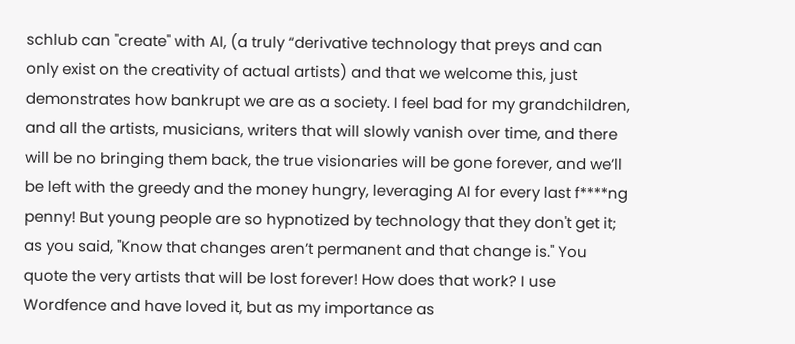schlub can "create" with AI, (a truly “derivative technology that preys and can only exist on the creativity of actual artists) and that we welcome this, just demonstrates how bankrupt we are as a society. I feel bad for my grandchildren, and all the artists, musicians, writers that will slowly vanish over time, and there will be no bringing them back, the true visionaries will be gone forever, and we’ll be left with the greedy and the money hungry, leveraging AI for every last f****ng penny! But young people are so hypnotized by technology that they don't get it; as you said, "Know that changes aren’t permanent and that change is." You quote the very artists that will be lost forever! How does that work? I use Wordfence and have loved it, but as my importance as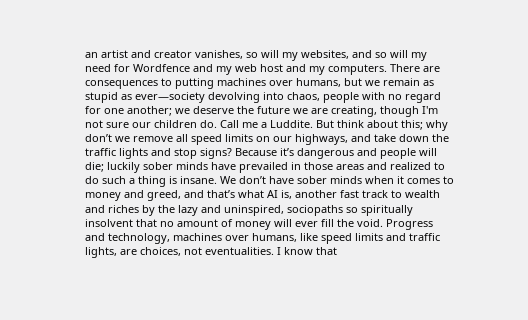an artist and creator vanishes, so will my websites, and so will my need for Wordfence and my web host and my computers. There are consequences to putting machines over humans, but we remain as stupid as ever—society devolving into chaos, people with no regard for one another; we deserve the future we are creating, though I'm not sure our children do. Call me a Luddite. But think about this; why don’t we remove all speed limits on our highways, and take down the traffic lights and stop signs? Because it’s dangerous and people will die; luckily sober minds have prevailed in those areas and realized to do such a thing is insane. We don’t have sober minds when it comes to money and greed, and that’s what AI is, another fast track to wealth and riches by the lazy and uninspired, sociopaths so spiritually insolvent that no amount of money will ever fill the void. Progress and technology, machines over humans, like speed limits and traffic lights, are choices, not eventualities. I know that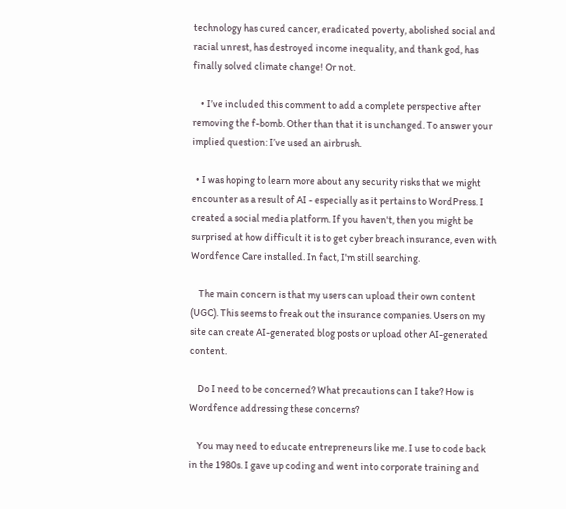technology has cured cancer, eradicated poverty, abolished social and racial unrest, has destroyed income inequality, and thank god, has finally solved climate change! Or not.

    • I’ve included this comment to add a complete perspective after removing the f-bomb. Other than that it is unchanged. To answer your implied question: I’ve used an airbrush.

  • I was hoping to learn more about any security risks that we might encounter as a result of AI - especially as it pertains to WordPress. I created a social media platform. If you haven't, then you might be surprised at how difficult it is to get cyber breach insurance, even with Wordfence Care installed. In fact, I'm still searching.

    The main concern is that my users can upload their own content (UGC). This seems to freak out the insurance companies. Users on my site can create AI-generated blog posts or upload other AI-generated content.

    Do I need to be concerned? What precautions can I take? How is Wordfence addressing these concerns?

    You may need to educate entrepreneurs like me. I use to code back in the 1980s. I gave up coding and went into corporate training and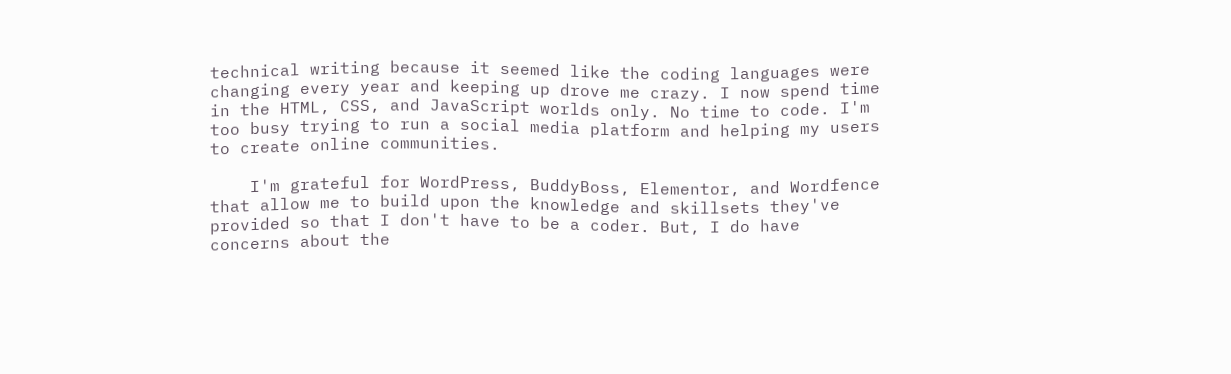technical writing because it seemed like the coding languages were changing every year and keeping up drove me crazy. I now spend time in the HTML, CSS, and JavaScript worlds only. No time to code. I'm too busy trying to run a social media platform and helping my users to create online communities.

    I'm grateful for WordPress, BuddyBoss, Elementor, and Wordfence that allow me to build upon the knowledge and skillsets they've provided so that I don't have to be a coder. But, I do have concerns about the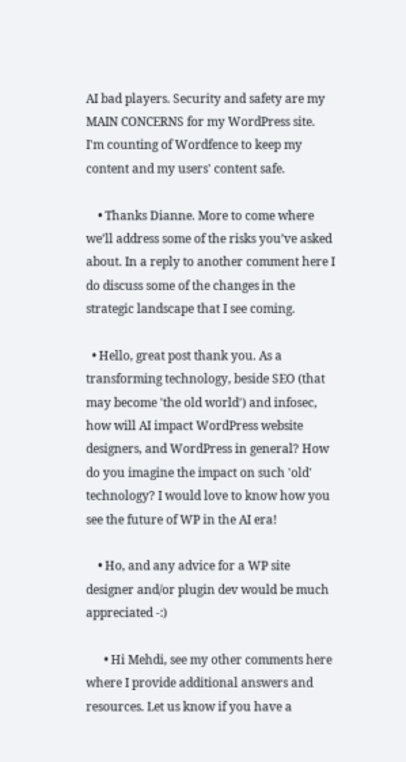AI bad players. Security and safety are my MAIN CONCERNS for my WordPress site. I'm counting of Wordfence to keep my content and my users' content safe.

    • Thanks Dianne. More to come where we’ll address some of the risks you’ve asked about. In a reply to another comment here I do discuss some of the changes in the strategic landscape that I see coming.

  • Hello, great post thank you. As a transforming technology, beside SEO (that may become 'the old world') and infosec, how will AI impact WordPress website designers, and WordPress in general? How do you imagine the impact on such 'old' technology? I would love to know how you see the future of WP in the AI era!

    • Ho, and any advice for a WP site designer and/or plugin dev would be much appreciated -:)

      • Hi Mehdi, see my other comments here where I provide additional answers and resources. Let us know if you have a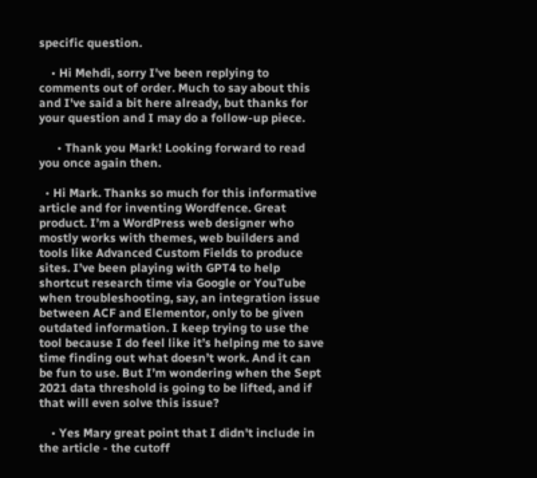specific question.

    • Hi Mehdi, sorry I've been replying to comments out of order. Much to say about this and I've said a bit here already, but thanks for your question and I may do a follow-up piece.

      • Thank you Mark! Looking forward to read you once again then.

  • Hi Mark. Thanks so much for this informative article and for inventing Wordfence. Great product. I’m a WordPress web designer who mostly works with themes, web builders and tools like Advanced Custom Fields to produce sites. I’ve been playing with GPT4 to help shortcut research time via Google or YouTube when troubleshooting, say, an integration issue between ACF and Elementor, only to be given outdated information. I keep trying to use the tool because I do feel like it’s helping me to save time finding out what doesn’t work. And it can be fun to use. But I’m wondering when the Sept 2021 data threshold is going to be lifted, and if that will even solve this issue?

    • Yes Mary great point that I didn't include in the article - the cutoff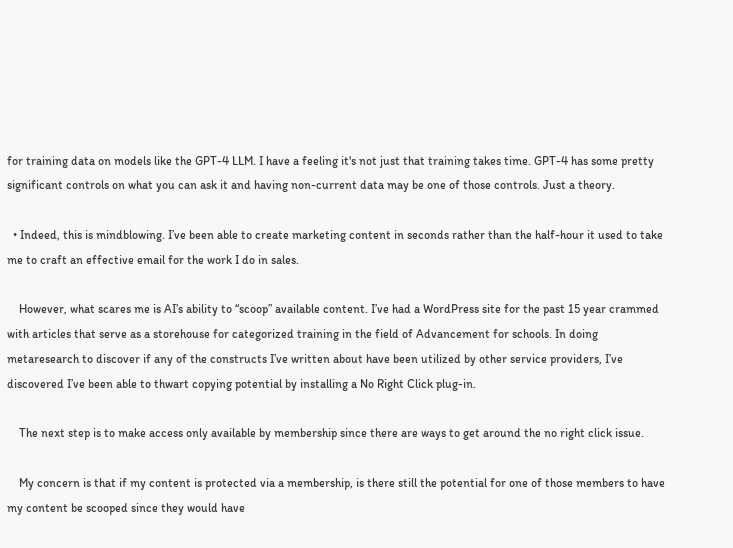for training data on models like the GPT-4 LLM. I have a feeling it's not just that training takes time. GPT-4 has some pretty significant controls on what you can ask it and having non-current data may be one of those controls. Just a theory.

  • Indeed, this is mindblowing. I’ve been able to create marketing content in seconds rather than the half-hour it used to take me to craft an effective email for the work I do in sales.

    However, what scares me is AI’s ability to “scoop” available content. I’ve had a WordPress site for the past 15 year crammed with articles that serve as a storehouse for categorized training in the field of Advancement for schools. In doing metaresearch to discover if any of the constructs I’ve written about have been utilized by other service providers, I’ve discovered I’ve been able to thwart copying potential by installing a No Right Click plug-in.

    The next step is to make access only available by membership since there are ways to get around the no right click issue.

    My concern is that if my content is protected via a membership, is there still the potential for one of those members to have my content be scooped since they would have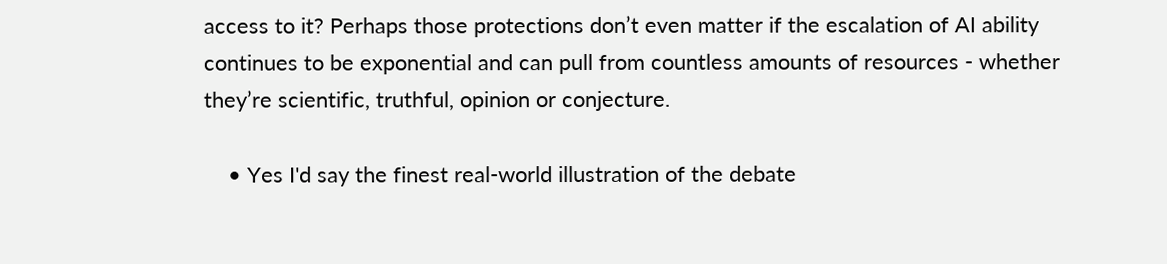access to it? Perhaps those protections don’t even matter if the escalation of AI ability continues to be exponential and can pull from countless amounts of resources - whether they’re scientific, truthful, opinion or conjecture.

    • Yes I'd say the finest real-world illustration of the debate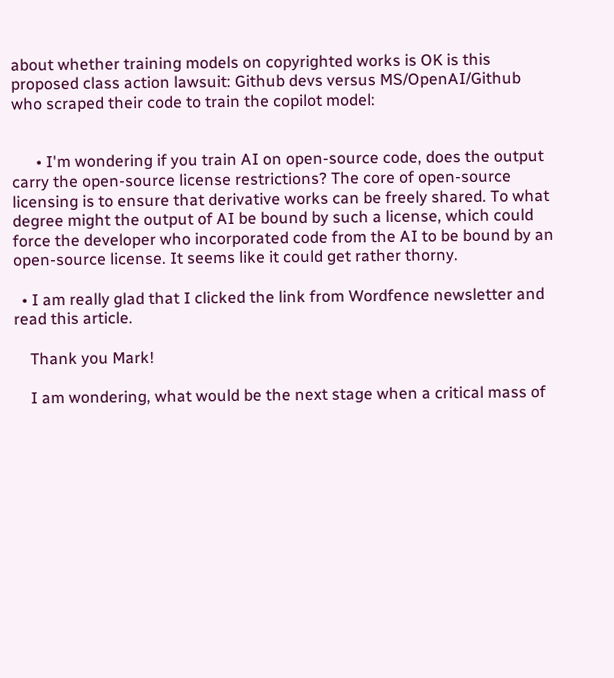about whether training models on copyrighted works is OK is this proposed class action lawsuit: Github devs versus MS/OpenAI/Github who scraped their code to train the copilot model:


      • I'm wondering if you train AI on open-source code, does the output carry the open-source license restrictions? The core of open-source licensing is to ensure that derivative works can be freely shared. To what degree might the output of AI be bound by such a license, which could force the developer who incorporated code from the AI to be bound by an open-source license. It seems like it could get rather thorny.

  • I am really glad that I clicked the link from Wordfence newsletter and read this article.

    Thank you Mark!

    I am wondering, what would be the next stage when a critical mass of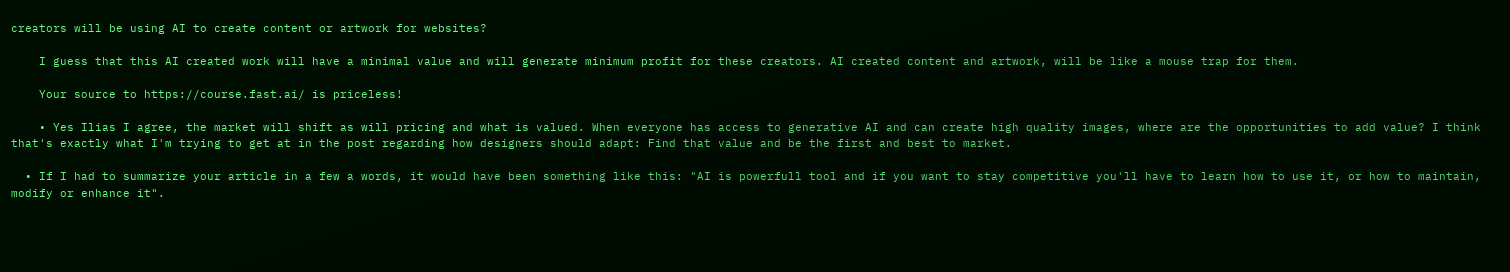creators will be using AI to create content or artwork for websites?

    I guess that this AI created work will have a minimal value and will generate minimum profit for these creators. AI created content and artwork, will be like a mouse trap for them.

    Your source to https://course.fast.ai/ is priceless!

    • Yes Ilias I agree, the market will shift as will pricing and what is valued. When everyone has access to generative AI and can create high quality images, where are the opportunities to add value? I think that's exactly what I'm trying to get at in the post regarding how designers should adapt: Find that value and be the first and best to market.

  • If I had to summarize your article in a few a words, it would have been something like this: "AI is powerfull tool and if you want to stay competitive you'll have to learn how to use it, or how to maintain, modify or enhance it".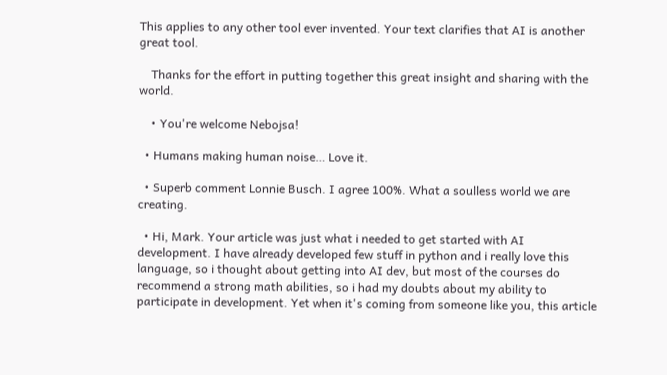This applies to any other tool ever invented. Your text clarifies that AI is another great tool.

    Thanks for the effort in putting together this great insight and sharing with the world.

    • You're welcome Nebojsa!

  • Humans making human noise… Love it.

  • Superb comment Lonnie Busch. I agree 100%. What a soulless world we are creating.

  • Hi, Mark. Your article was just what i needed to get started with AI development. I have already developed few stuff in python and i really love this language, so i thought about getting into AI dev, but most of the courses do recommend a strong math abilities, so i had my doubts about my ability to participate in development. Yet when it's coming from someone like you, this article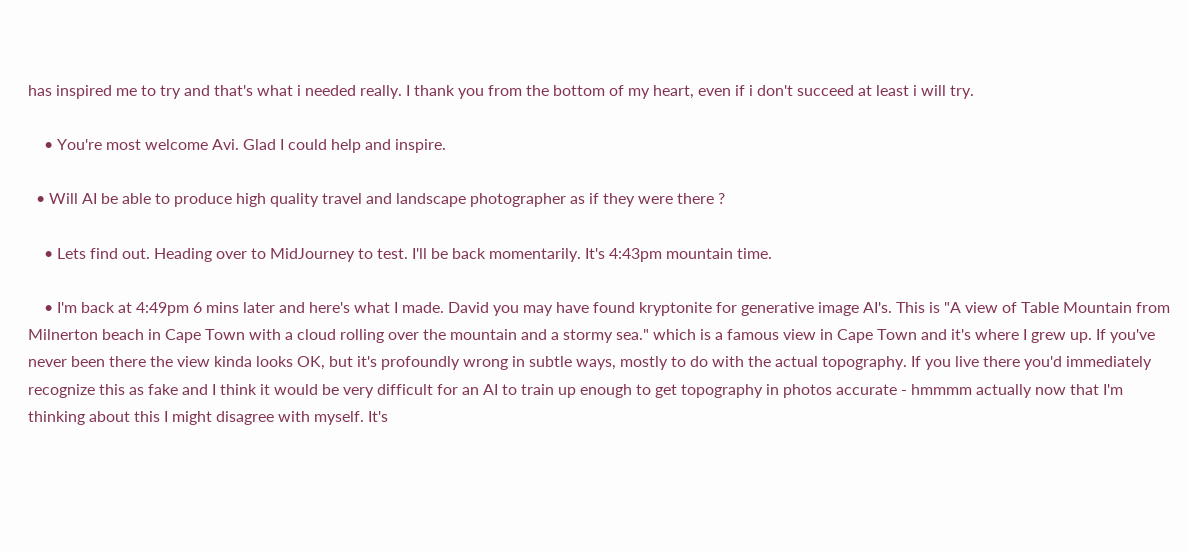has inspired me to try and that's what i needed really. I thank you from the bottom of my heart, even if i don't succeed at least i will try.

    • You're most welcome Avi. Glad I could help and inspire.

  • Will AI be able to produce high quality travel and landscape photographer as if they were there ?

    • Lets find out. Heading over to MidJourney to test. I'll be back momentarily. It's 4:43pm mountain time.

    • I'm back at 4:49pm 6 mins later and here's what I made. David you may have found kryptonite for generative image AI's. This is "A view of Table Mountain from Milnerton beach in Cape Town with a cloud rolling over the mountain and a stormy sea." which is a famous view in Cape Town and it's where I grew up. If you've never been there the view kinda looks OK, but it's profoundly wrong in subtle ways, mostly to do with the actual topography. If you live there you'd immediately recognize this as fake and I think it would be very difficult for an AI to train up enough to get topography in photos accurate - hmmmm actually now that I'm thinking about this I might disagree with myself. It's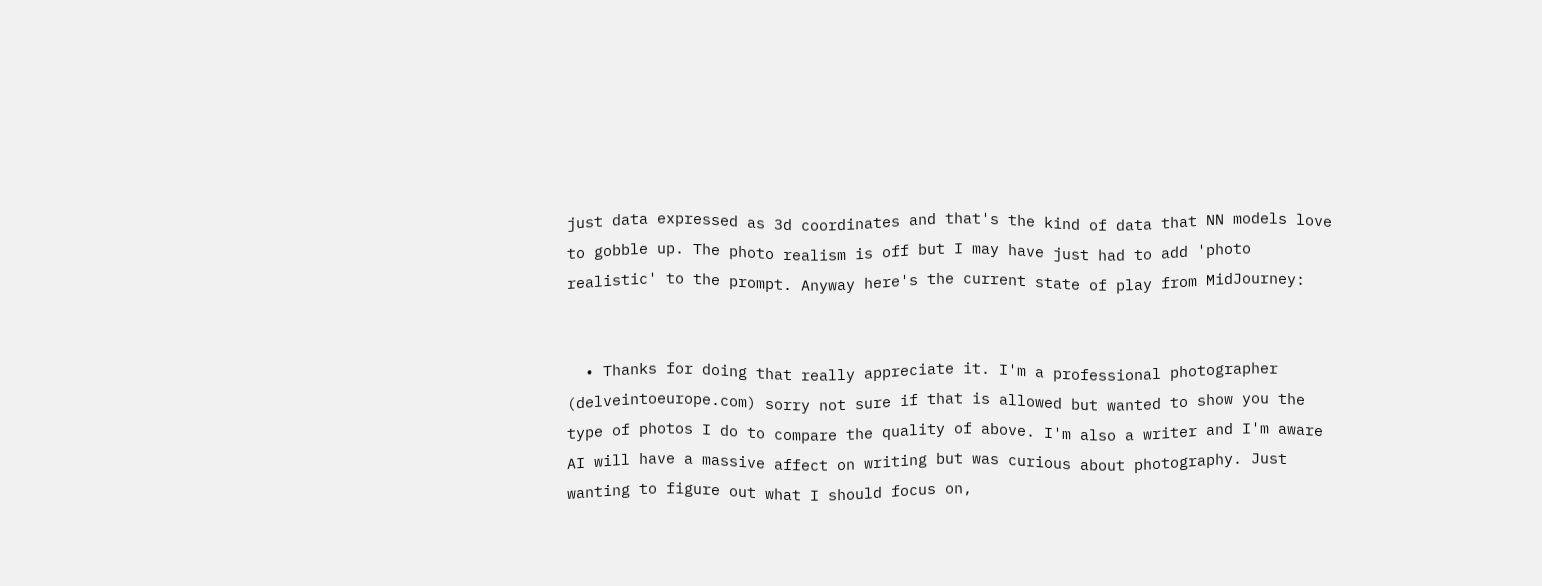just data expressed as 3d coordinates and that's the kind of data that NN models love to gobble up. The photo realism is off but I may have just had to add 'photo realistic' to the prompt. Anyway here's the current state of play from MidJourney:


  • Thanks for doing that really appreciate it. I'm a professional photographer (delveintoeurope.com) sorry not sure if that is allowed but wanted to show you the type of photos I do to compare the quality of above. I'm also a writer and I'm aware AI will have a massive affect on writing but was curious about photography. Just wanting to figure out what I should focus on,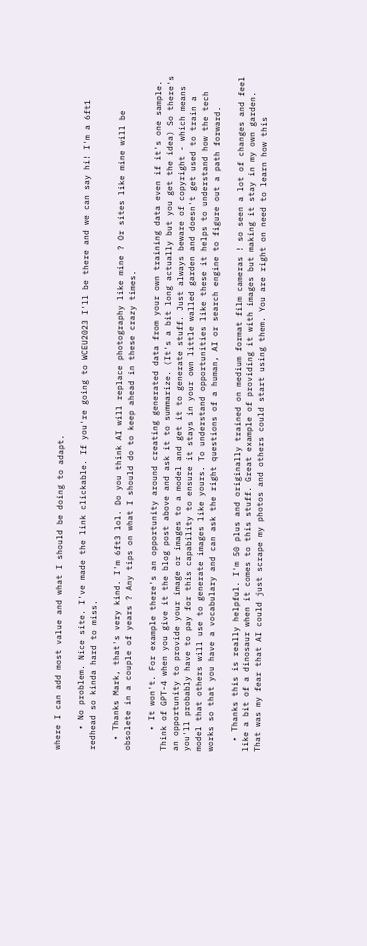where I can add most value and what I should be doing to adapt.

    • No problem. Nice site. I've made the link clickable. If you're going to WCEU2023 I'll be there and we can say hi! I'm a 6ft1 redhead so kinda hard to miss.

  • Thanks Mark, that's very kind. I'm 6ft3 lol. Do you think AI will replace photography like mine ? Or sites like mine will be obsolete in a couple of years ? Any tips on what I should do to keep ahead in these crazy times.

    • It won't. For example there's an opportunity around creating generated data from your own training data even if it's one sample. Think of GPT-4 when you give it the blog post above and ask it to summarize. (It's a bit long actually but you get the idea) So there's an opportunity to provide your image or images to a model and get it to generate stuff. Just always beware of copyright - which means you'll probably have to pay for this capability to ensure it stays in your own little walled garden and doesn't get used to train a model that others will use to generate images like yours. To understand opportunities like these it helps to understand how the tech works so that you have a vocabulary and can ask the right questions of a human, AI or search engine to figure out a path forward.

  • Thanks this is really helpful. I'm 50 plus and originally trained on medium format film cameras ! so seen a lot of changes and feel like a bit of a dinosaur when it comes to this stuff. Great example of providing it with images but making it stay in my own garden. That was my fear that AI could just scrape my photos and others could start using them. You are right on need to learn how this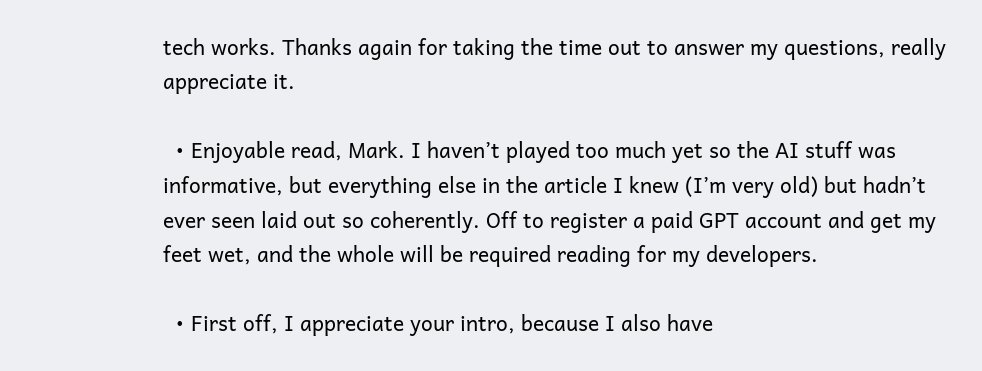tech works. Thanks again for taking the time out to answer my questions, really appreciate it.

  • Enjoyable read, Mark. I haven’t played too much yet so the AI stuff was informative, but everything else in the article I knew (I’m very old) but hadn’t ever seen laid out so coherently. Off to register a paid GPT account and get my feet wet, and the whole will be required reading for my developers.

  • First off, I appreciate your intro, because I also have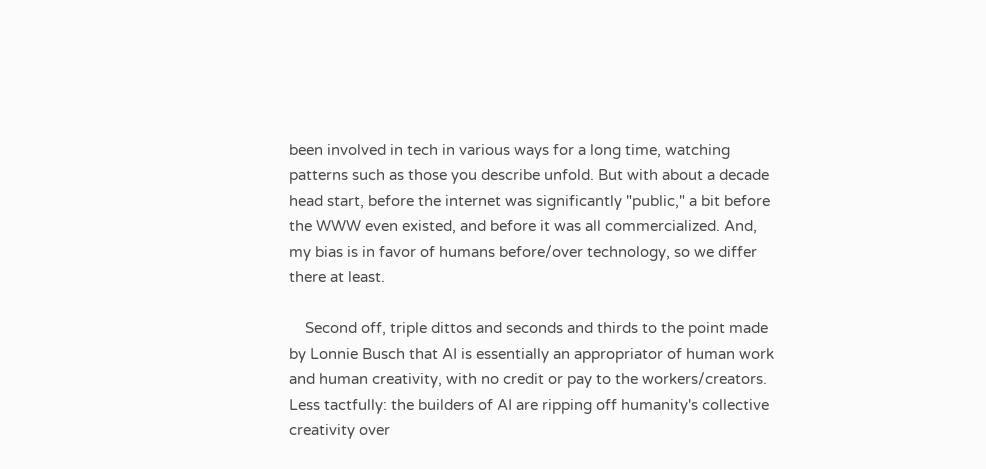been involved in tech in various ways for a long time, watching patterns such as those you describe unfold. But with about a decade head start, before the internet was significantly "public," a bit before the WWW even existed, and before it was all commercialized. And, my bias is in favor of humans before/over technology, so we differ there at least.

    Second off, triple dittos and seconds and thirds to the point made by Lonnie Busch that AI is essentially an appropriator of human work and human creativity, with no credit or pay to the workers/creators. Less tactfully: the builders of AI are ripping off humanity's collective creativity over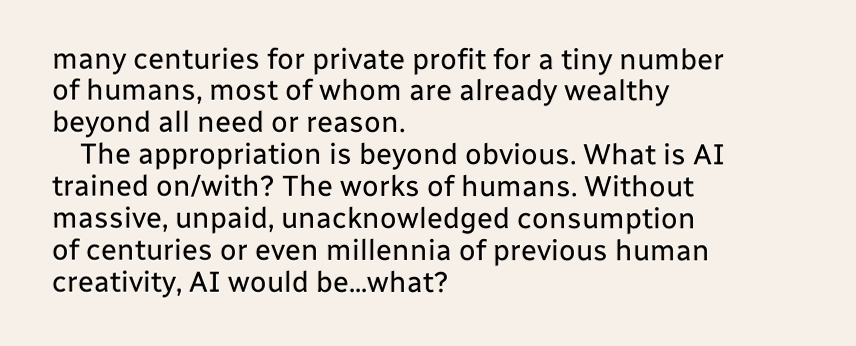many centuries for private profit for a tiny number of humans, most of whom are already wealthy beyond all need or reason.
    The appropriation is beyond obvious. What is AI trained on/with? The works of humans. Without massive, unpaid, unacknowledged consumption of centuries or even millennia of previous human creativity, AI would be...what?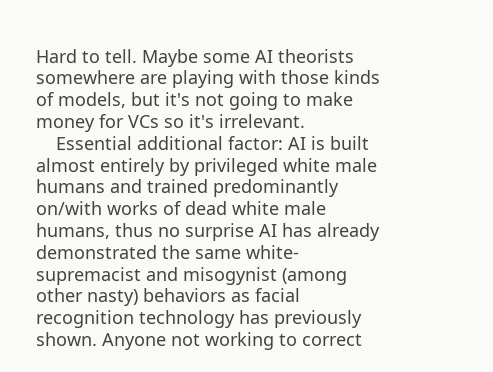Hard to tell. Maybe some AI theorists somewhere are playing with those kinds of models, but it's not going to make money for VCs so it's irrelevant.
    Essential additional factor: AI is built almost entirely by privileged white male humans and trained predominantly on/with works of dead white male humans, thus no surprise AI has already demonstrated the same white-supremacist and misogynist (among other nasty) behaviors as facial recognition technology has previously shown. Anyone not working to correct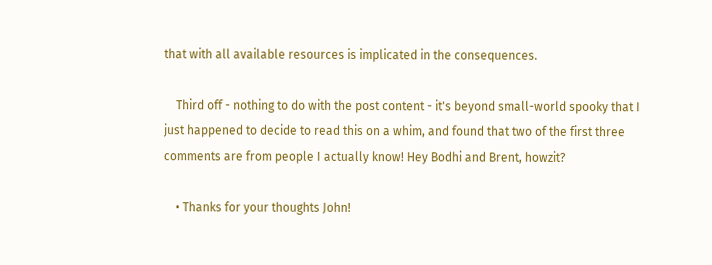that with all available resources is implicated in the consequences.

    Third off - nothing to do with the post content - it's beyond small-world spooky that I just happened to decide to read this on a whim, and found that two of the first three comments are from people I actually know! Hey Bodhi and Brent, howzit?

    • Thanks for your thoughts John!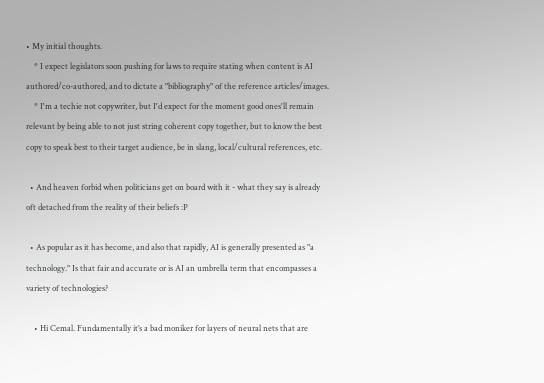• My initial thoughts.
    * I expect legislators soon pushing for laws to require stating when content is AI authored/co-authored, and to dictate a "bibliography" of the reference articles/images.
    * I'm a techie not copywriter, but I'd expect for the moment good ones'll remain relevant by being able to not just string coherent copy together, but to know the best copy to speak best to their target audience, be in slang, local/cultural references, etc.

  • And heaven forbid when politicians get on board with it - what they say is already oft detached from the reality of their beliefs :P

  • As popular as it has become, and also that rapidly, AI is generally presented as "a technology." Is that fair and accurate or is AI an umbrella term that encompasses a variety of technologies?

    • Hi Cemal. Fundamentally it’s a bad moniker for layers of neural nets that are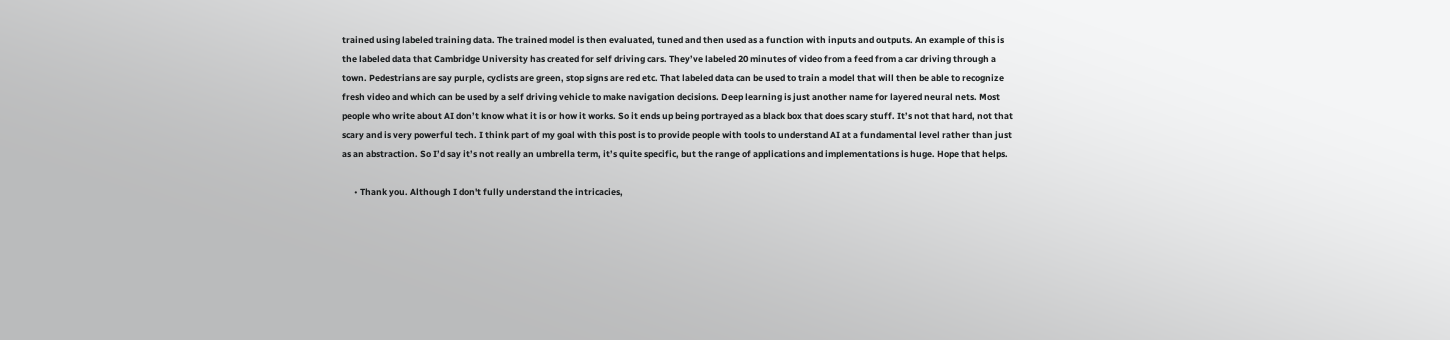trained using labeled training data. The trained model is then evaluated, tuned and then used as a function with inputs and outputs. An example of this is the labeled data that Cambridge University has created for self driving cars. They’ve labeled 20 minutes of video from a feed from a car driving through a town. Pedestrians are say purple, cyclists are green, stop signs are red etc. That labeled data can be used to train a model that will then be able to recognize fresh video and which can be used by a self driving vehicle to make navigation decisions. Deep learning is just another name for layered neural nets. Most people who write about AI don’t know what it is or how it works. So it ends up being portrayed as a black box that does scary stuff. It’s not that hard, not that scary and is very powerful tech. I think part of my goal with this post is to provide people with tools to understand AI at a fundamental level rather than just as an abstraction. So I’d say it’s not really an umbrella term, it’s quite specific, but the range of applications and implementations is huge. Hope that helps.

      • Thank you. Although I don't fully understand the intricacies,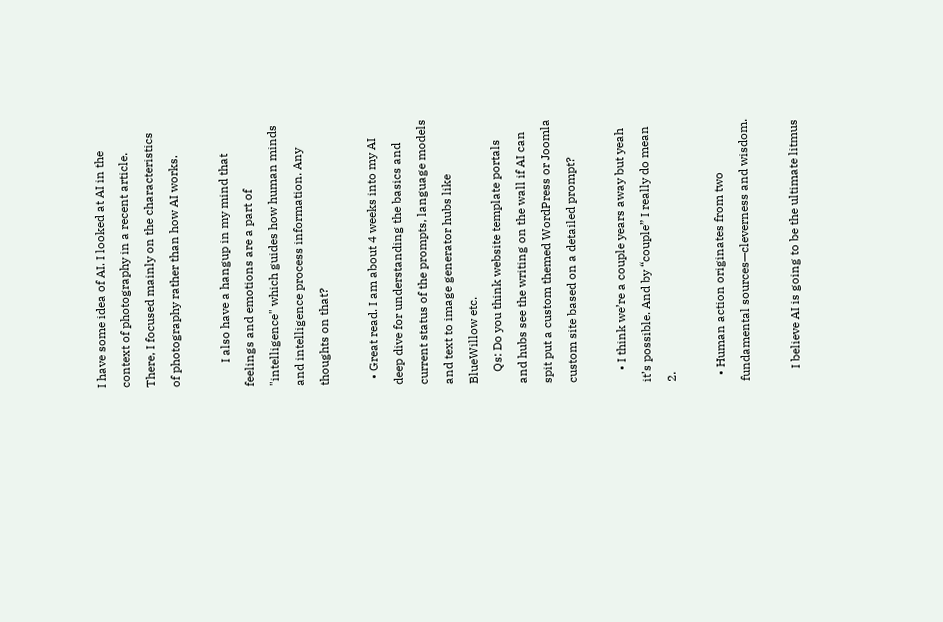I have some idea of AI. I looked at AI in the context of photography in a recent article. There, I focused mainly on the characteristics of photography rather than how AI works.

        I also have a hangup in my mind that feelings and emotions are a part of "intelligence" which guides how human minds and intelligence process information. Any thoughts on that?

  • Great read. I am about 4 weeks into my AI deep dive for understanding the basics and current status of the prompts, language models and text to image generator hubs like BlueWillow etc.
    Qs: Do you think website template portals and hubs see the writing on the wall if AI can spit put a custom themed WordPress or Joomla custom site based on a detailed prompt?

    • I think we’re a couple years away but yeah it’s possible. And by “couple” I really do mean 2.

  • Human action originates from two fundamental sources—cleverness and wisdom.

    I believe AI is going to be the ultimate litmus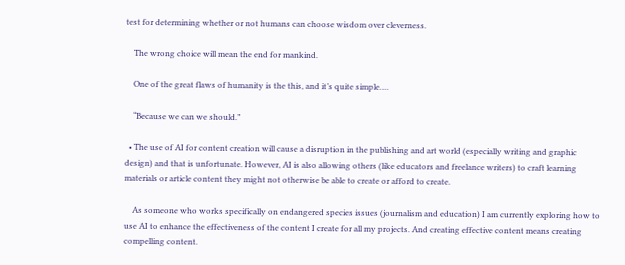test for determining whether or not humans can choose wisdom over cleverness.

    The wrong choice will mean the end for mankind.

    One of the great flaws of humanity is the this, and it’s quite simple….

    “Because we can we should.”

  • The use of AI for content creation will cause a disruption in the publishing and art world (especially writing and graphic design) and that is unfortunate. However, AI is also allowing others (like educators and freelance writers) to craft learning materials or article content they might not otherwise be able to create or afford to create.

    As someone who works specifically on endangered species issues (journalism and education) I am currently exploring how to use AI to enhance the effectiveness of the content I create for all my projects. And creating effective content means creating compelling content.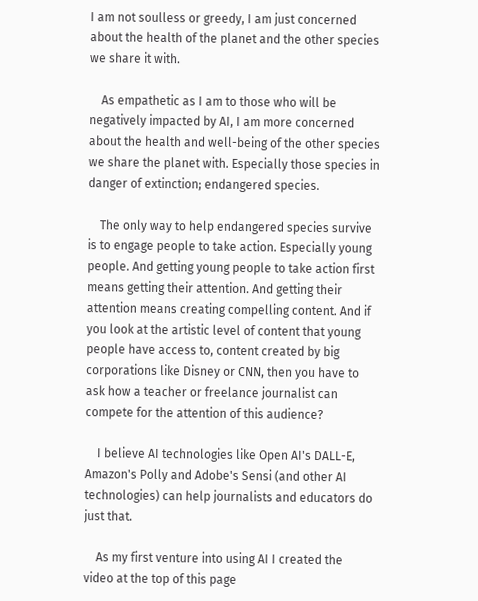I am not soulless or greedy, I am just concerned about the health of the planet and the other species we share it with.

    As empathetic as I am to those who will be negatively impacted by AI, I am more concerned about the health and well-being of the other species we share the planet with. Especially those species in danger of extinction; endangered species.

    The only way to help endangered species survive is to engage people to take action. Especially young people. And getting young people to take action first means getting their attention. And getting their attention means creating compelling content. And if you look at the artistic level of content that young people have access to, content created by big corporations like Disney or CNN, then you have to ask how a teacher or freelance journalist can compete for the attention of this audience?

    I believe AI technologies like Open AI's DALL-E, Amazon's Polly and Adobe's Sensi (and other AI technologies) can help journalists and educators do just that.

    As my first venture into using AI I created the video at the top of this page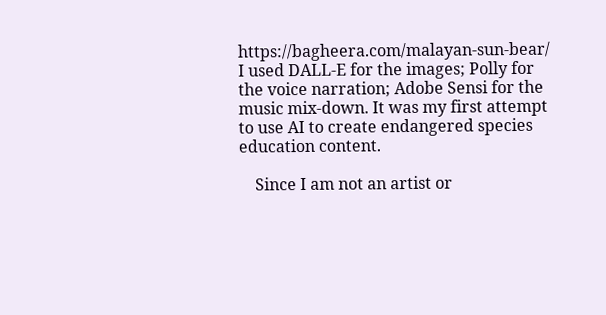https://bagheera.com/malayan-sun-bear/ I used DALL-E for the images; Polly for the voice narration; Adobe Sensi for the music mix-down. It was my first attempt to use AI to create endangered species education content.

    Since I am not an artist or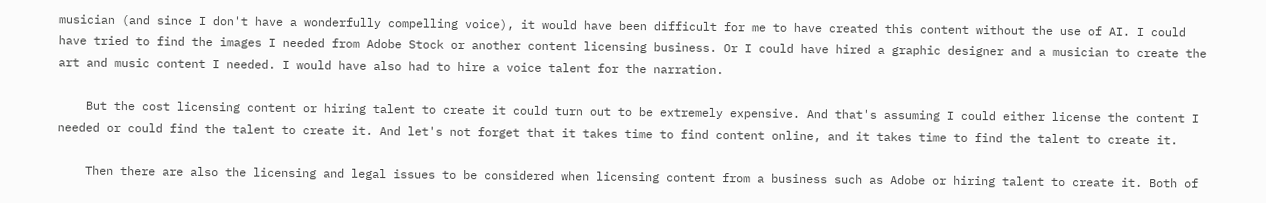musician (and since I don't have a wonderfully compelling voice), it would have been difficult for me to have created this content without the use of AI. I could have tried to find the images I needed from Adobe Stock or another content licensing business. Or I could have hired a graphic designer and a musician to create the art and music content I needed. I would have also had to hire a voice talent for the narration.

    But the cost licensing content or hiring talent to create it could turn out to be extremely expensive. And that's assuming I could either license the content I needed or could find the talent to create it. And let's not forget that it takes time to find content online, and it takes time to find the talent to create it.

    Then there are also the licensing and legal issues to be considered when licensing content from a business such as Adobe or hiring talent to create it. Both of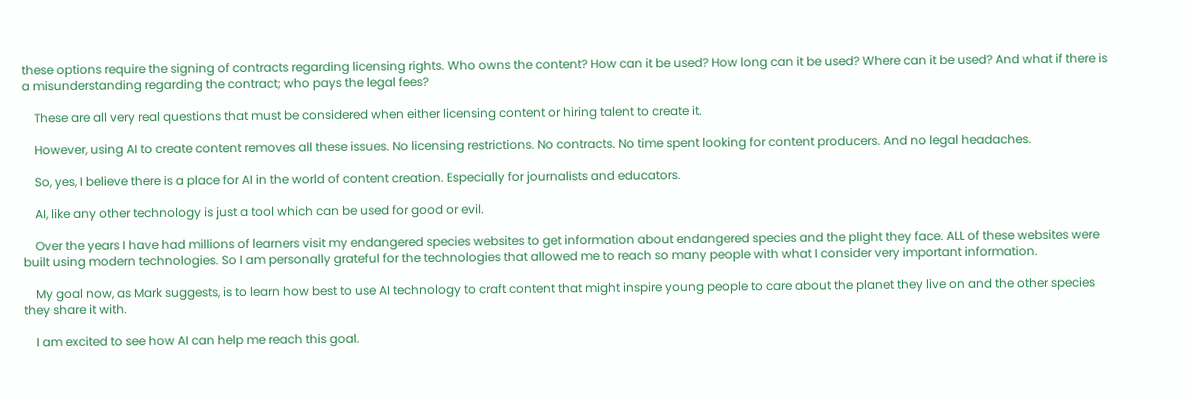these options require the signing of contracts regarding licensing rights. Who owns the content? How can it be used? How long can it be used? Where can it be used? And what if there is a misunderstanding regarding the contract; who pays the legal fees?

    These are all very real questions that must be considered when either licensing content or hiring talent to create it.

    However, using AI to create content removes all these issues. No licensing restrictions. No contracts. No time spent looking for content producers. And no legal headaches.

    So, yes, I believe there is a place for AI in the world of content creation. Especially for journalists and educators.

    AI, like any other technology is just a tool which can be used for good or evil.

    Over the years I have had millions of learners visit my endangered species websites to get information about endangered species and the plight they face. ALL of these websites were built using modern technologies. So I am personally grateful for the technologies that allowed me to reach so many people with what I consider very important information.

    My goal now, as Mark suggests, is to learn how best to use AI technology to craft content that might inspire young people to care about the planet they live on and the other species they share it with.

    I am excited to see how AI can help me reach this goal.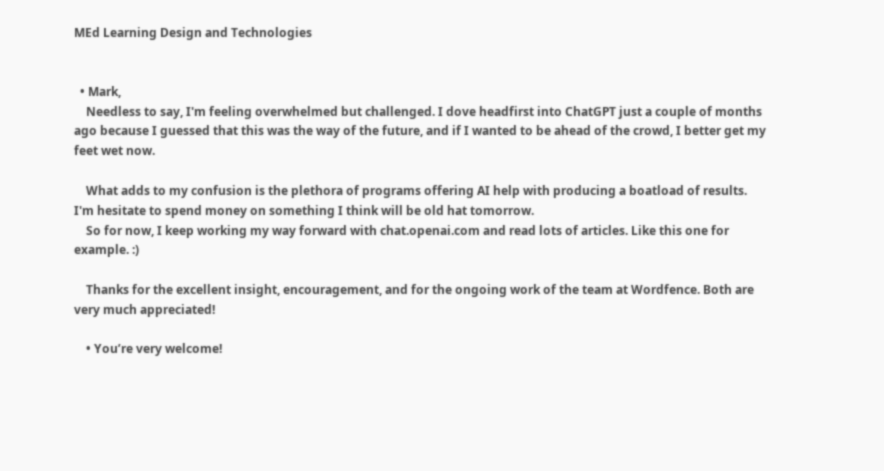MEd Learning Design and Technologies


  • Mark,
    Needless to say, I'm feeling overwhelmed but challenged. I dove headfirst into ChatGPT just a couple of months ago because I guessed that this was the way of the future, and if I wanted to be ahead of the crowd, I better get my feet wet now.

    What adds to my confusion is the plethora of programs offering AI help with producing a boatload of results. I'm hesitate to spend money on something I think will be old hat tomorrow.
    So for now, I keep working my way forward with chat.openai.com and read lots of articles. Like this one for example. :)

    Thanks for the excellent insight, encouragement, and for the ongoing work of the team at Wordfence. Both are very much appreciated!

    • You’re very welcome!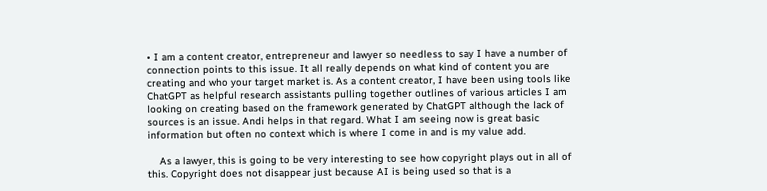• I am a content creator, entrepreneur and lawyer so needless to say I have a number of connection points to this issue. It all really depends on what kind of content you are creating and who your target market is. As a content creator, I have been using tools like ChatGPT as helpful research assistants pulling together outlines of various articles I am looking on creating based on the framework generated by ChatGPT although the lack of sources is an issue. Andi helps in that regard. What I am seeing now is great basic information but often no context which is where I come in and is my value add.

    As a lawyer, this is going to be very interesting to see how copyright plays out in all of this. Copyright does not disappear just because AI is being used so that is a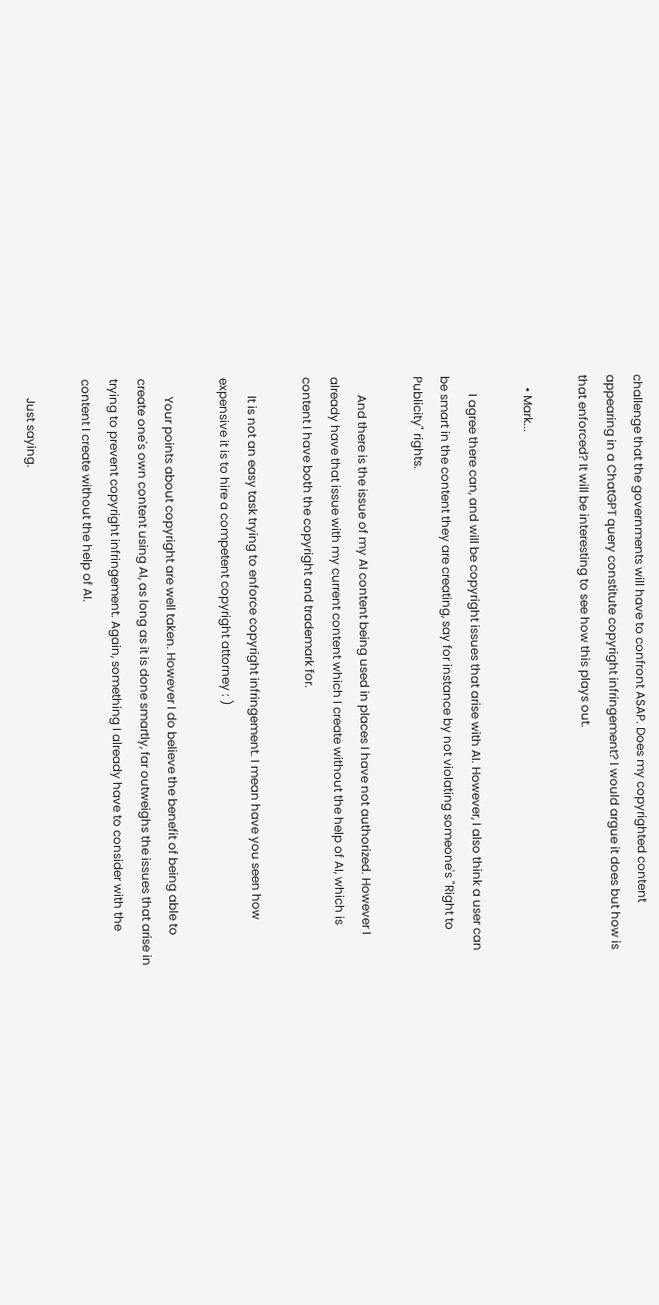challenge that the governments will have to confront ASAP. Does my copyrighted content appearing in a ChatGPT query constitute copyright infringement? I would argue it does but how is that enforced? It will be interesting to see how this plays out.

    • Mark...

      I agree there can, and will be copyright issues that arise with AI. However, I also think a user can be smart in the content they are creating, say for instance by not violating someone's "Right to Publicity" rights.

      And there is the issue of my AI content being used in places I have not authorized. However I already have that issue with my current content which I create without the help of AI, which is content I have both the copyright and trademark for.

      It is not an easy task trying to enforce copyright infringement. I mean have you seen how expensive it is to hire a competent copyright attorney : )

      Your points about copyright are well taken. However I do believe the benefit of being able to create one's own content using AI, as long as it is done smartly, far outweighs the issues that arise in trying to prevent copyright infringement. Again, something I already have to consider with the content I create without the help of AI.

      Just saying.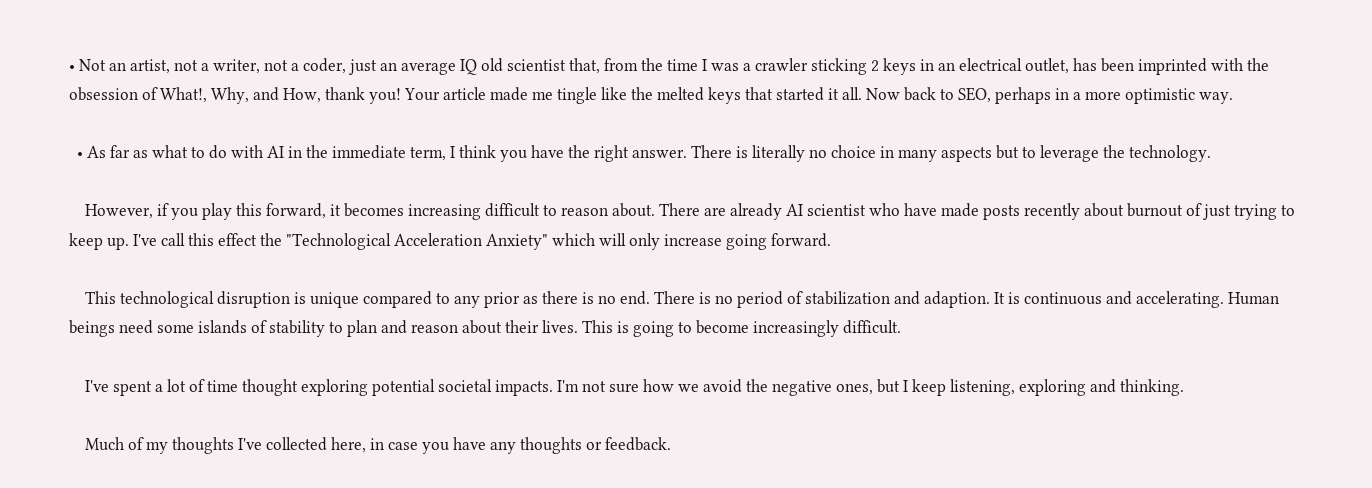• Not an artist, not a writer, not a coder, just an average IQ old scientist that, from the time I was a crawler sticking 2 keys in an electrical outlet, has been imprinted with the obsession of What!, Why, and How, thank you! Your article made me tingle like the melted keys that started it all. Now back to SEO, perhaps in a more optimistic way.

  • As far as what to do with AI in the immediate term, I think you have the right answer. There is literally no choice in many aspects but to leverage the technology.

    However, if you play this forward, it becomes increasing difficult to reason about. There are already AI scientist who have made posts recently about burnout of just trying to keep up. I've call this effect the "Technological Acceleration Anxiety" which will only increase going forward.

    This technological disruption is unique compared to any prior as there is no end. There is no period of stabilization and adaption. It is continuous and accelerating. Human beings need some islands of stability to plan and reason about their lives. This is going to become increasingly difficult.

    I've spent a lot of time thought exploring potential societal impacts. I'm not sure how we avoid the negative ones, but I keep listening, exploring and thinking.

    Much of my thoughts I've collected here, in case you have any thoughts or feedback.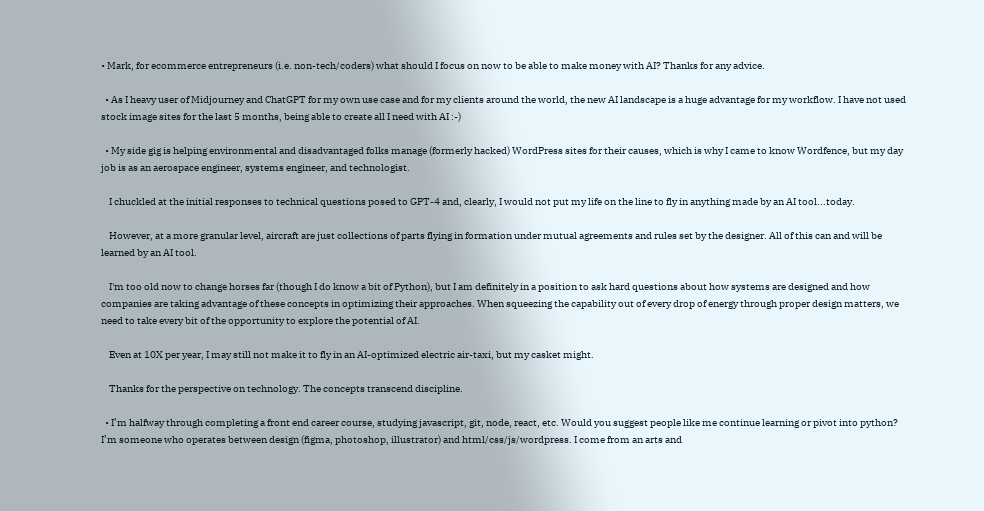• Mark, for ecommerce entrepreneurs (i.e. non-tech/coders) what should I focus on now to be able to make money with AI? Thanks for any advice.

  • As I heavy user of Midjourney and ChatGPT for my own use case and for my clients around the world, the new AI landscape is a huge advantage for my workflow. I have not used stock image sites for the last 5 months, being able to create all I need with AI :-)

  • My side gig is helping environmental and disadvantaged folks manage (formerly hacked) WordPress sites for their causes, which is why I came to know Wordfence, but my day job is as an aerospace engineer, systems engineer, and technologist.

    I chuckled at the initial responses to technical questions posed to GPT-4 and, clearly, I would not put my life on the line to fly in anything made by an AI tool...today.

    However, at a more granular level, aircraft are just collections of parts flying in formation under mutual agreements and rules set by the designer. All of this can and will be learned by an AI tool.

    I'm too old now to change horses far (though I do know a bit of Python), but I am definitely in a position to ask hard questions about how systems are designed and how companies are taking advantage of these concepts in optimizing their approaches. When squeezing the capability out of every drop of energy through proper design matters, we need to take every bit of the opportunity to explore the potential of AI.

    Even at 10X per year, I may still not make it to fly in an AI-optimized electric air-taxi, but my casket might.

    Thanks for the perspective on technology. The concepts transcend discipline.

  • I’m halfway through completing a front end career course, studying javascript, git, node, react, etc. Would you suggest people like me continue learning or pivot into python? I’m someone who operates between design (figma, photoshop, illustrator) and html/css/js/wordpress. I come from an arts and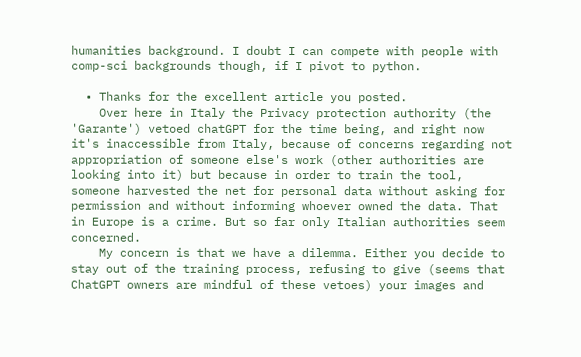humanities background. I doubt I can compete with people with comp-sci backgrounds though, if I pivot to python.

  • Thanks for the excellent article you posted.
    Over here in Italy the Privacy protection authority (the 'Garante') vetoed chatGPT for the time being, and right now it's inaccessible from Italy, because of concerns regarding not appropriation of someone else's work (other authorities are looking into it) but because in order to train the tool, someone harvested the net for personal data without asking for permission and without informing whoever owned the data. That in Europe is a crime. But so far only Italian authorities seem concerned.
    My concern is that we have a dilemma. Either you decide to stay out of the training process, refusing to give (seems that ChatGPT owners are mindful of these vetoes) your images and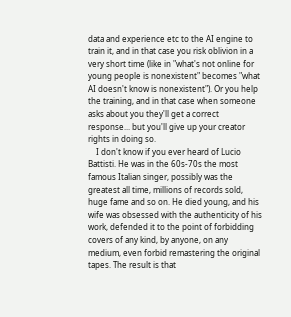data and experience etc to the AI engine to train it, and in that case you risk oblivion in a very short time (like in "what's not online for young people is nonexistent" becomes "what AI doesn't know is nonexistent"). Or you help the training, and in that case when someone asks about you they'll get a correct response... but you'll give up your creator rights in doing so.
    I don't know if you ever heard of Lucio Battisti. He was in the 60s-70s the most famous Italian singer, possibly was the greatest all time, millions of records sold, huge fame and so on. He died young, and his wife was obsessed with the authenticity of his work, defended it to the point of forbidding covers of any kind, by anyone, on any medium, even forbid remastering the original tapes. The result is that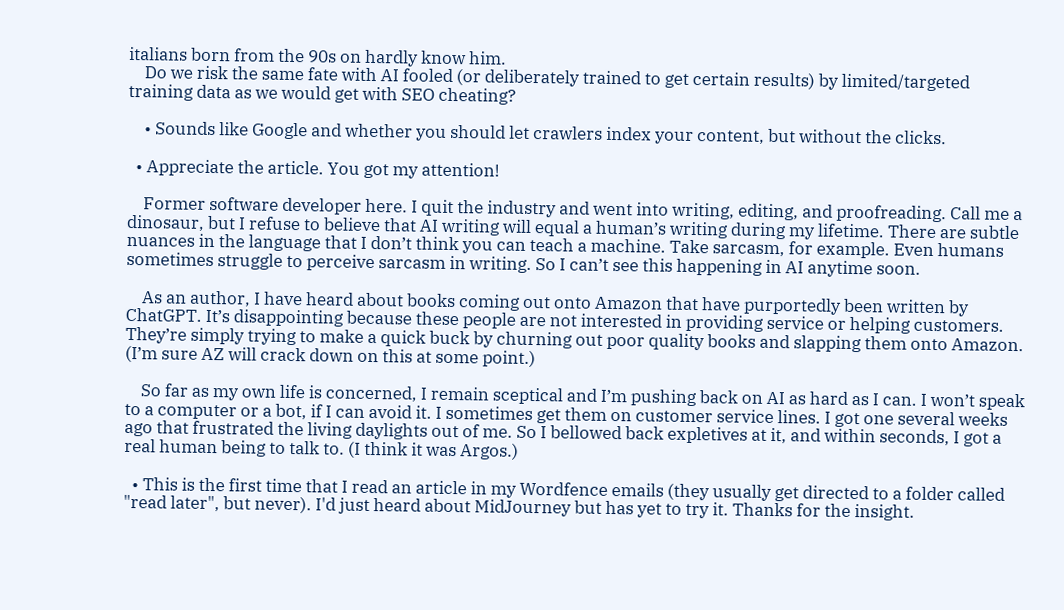italians born from the 90s on hardly know him.
    Do we risk the same fate with AI fooled (or deliberately trained to get certain results) by limited/targeted training data as we would get with SEO cheating?

    • Sounds like Google and whether you should let crawlers index your content, but without the clicks.

  • Appreciate the article. You got my attention!

    Former software developer here. I quit the industry and went into writing, editing, and proofreading. Call me a dinosaur, but I refuse to believe that AI writing will equal a human’s writing during my lifetime. There are subtle nuances in the language that I don’t think you can teach a machine. Take sarcasm, for example. Even humans sometimes struggle to perceive sarcasm in writing. So I can’t see this happening in AI anytime soon.

    As an author, I have heard about books coming out onto Amazon that have purportedly been written by ChatGPT. It’s disappointing because these people are not interested in providing service or helping customers. They’re simply trying to make a quick buck by churning out poor quality books and slapping them onto Amazon. (I’m sure AZ will crack down on this at some point.)

    So far as my own life is concerned, I remain sceptical and I’m pushing back on AI as hard as I can. I won’t speak to a computer or a bot, if I can avoid it. I sometimes get them on customer service lines. I got one several weeks ago that frustrated the living daylights out of me. So I bellowed back expletives at it, and within seconds, I got a real human being to talk to. (I think it was Argos.)

  • This is the first time that I read an article in my Wordfence emails (they usually get directed to a folder called "read later", but never). I'd just heard about MidJourney but has yet to try it. Thanks for the insight.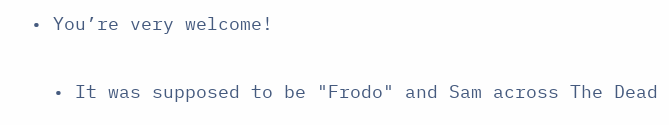• You’re very welcome!

  • It was supposed to be "Frodo" and Sam across The Dead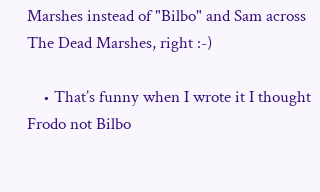Marshes instead of "Bilbo" and Sam across The Dead Marshes, right :-)

    • That’s funny when I wrote it I thought Frodo not Bilbo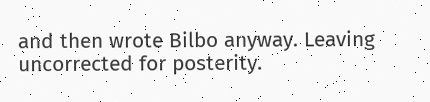and then wrote Bilbo anyway. Leaving uncorrected for posterity.